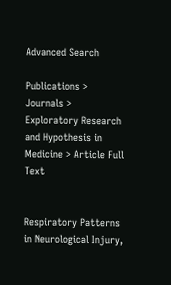Advanced Search

Publications > Journals > Exploratory Research and Hypothesis in Medicine > Article Full Text


Respiratory Patterns in Neurological Injury,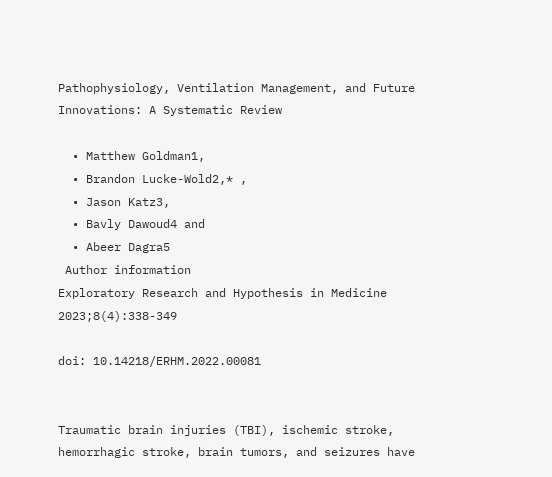Pathophysiology, Ventilation Management, and Future Innovations: A Systematic Review

  • Matthew Goldman1,
  • Brandon Lucke-Wold2,* ,
  • Jason Katz3,
  • Bavly Dawoud4 and
  • Abeer Dagra5
 Author information
Exploratory Research and Hypothesis in Medicine   2023;8(4):338-349

doi: 10.14218/ERHM.2022.00081


Traumatic brain injuries (TBI), ischemic stroke, hemorrhagic stroke, brain tumors, and seizures have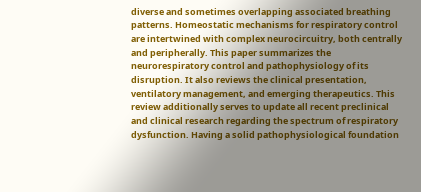diverse and sometimes overlapping associated breathing patterns. Homeostatic mechanisms for respiratory control are intertwined with complex neurocircuitry, both centrally and peripherally. This paper summarizes the neurorespiratory control and pathophysiology of its disruption. It also reviews the clinical presentation, ventilatory management, and emerging therapeutics. This review additionally serves to update all recent preclinical and clinical research regarding the spectrum of respiratory dysfunction. Having a solid pathophysiological foundation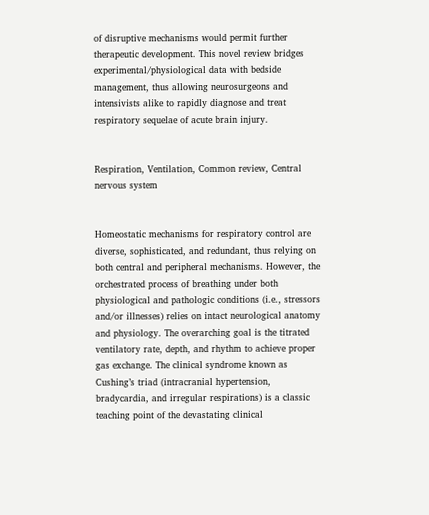of disruptive mechanisms would permit further therapeutic development. This novel review bridges experimental/physiological data with bedside management, thus allowing neurosurgeons and intensivists alike to rapidly diagnose and treat respiratory sequelae of acute brain injury.


Respiration, Ventilation, Common review, Central nervous system


Homeostatic mechanisms for respiratory control are diverse, sophisticated, and redundant, thus relying on both central and peripheral mechanisms. However, the orchestrated process of breathing under both physiological and pathologic conditions (i.e., stressors and/or illnesses) relies on intact neurological anatomy and physiology. The overarching goal is the titrated ventilatory rate, depth, and rhythm to achieve proper gas exchange. The clinical syndrome known as Cushing’s triad (intracranial hypertension, bradycardia, and irregular respirations) is a classic teaching point of the devastating clinical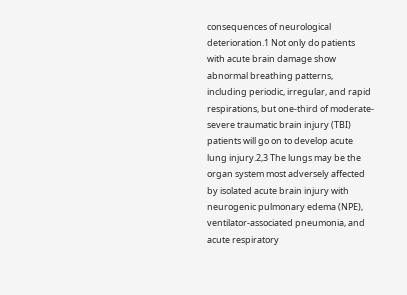consequences of neurological deterioration.1 Not only do patients with acute brain damage show abnormal breathing patterns, including periodic, irregular, and rapid respirations, but one-third of moderate-severe traumatic brain injury (TBI) patients will go on to develop acute lung injury.2,3 The lungs may be the organ system most adversely affected by isolated acute brain injury with neurogenic pulmonary edema (NPE), ventilator-associated pneumonia, and acute respiratory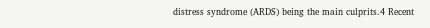distress syndrome (ARDS) being the main culprits.4 Recent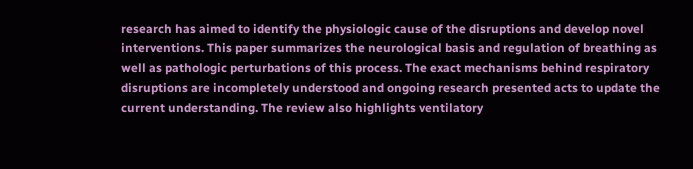research has aimed to identify the physiologic cause of the disruptions and develop novel interventions. This paper summarizes the neurological basis and regulation of breathing as well as pathologic perturbations of this process. The exact mechanisms behind respiratory disruptions are incompletely understood and ongoing research presented acts to update the current understanding. The review also highlights ventilatory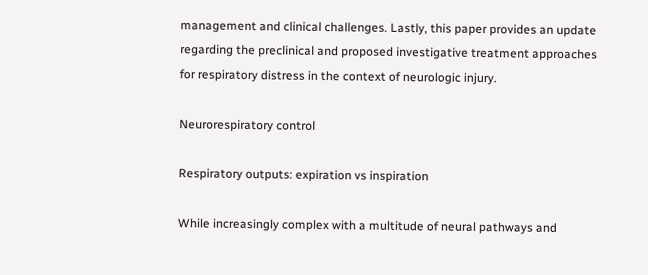management and clinical challenges. Lastly, this paper provides an update regarding the preclinical and proposed investigative treatment approaches for respiratory distress in the context of neurologic injury.

Neurorespiratory control

Respiratory outputs: expiration vs inspiration

While increasingly complex with a multitude of neural pathways and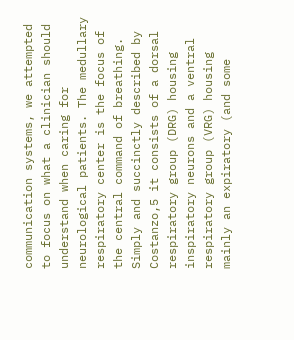communication systems, we attempted to focus on what a clinician should understand when caring for neurological patients. The medullary respiratory center is the focus of the central command of breathing. Simply and succinctly described by Costanzo,5 it consists of a dorsal respiratory group (DRG) housing inspiratory neurons and a ventral respiratory group (VRG) housing mainly an expiratory (and some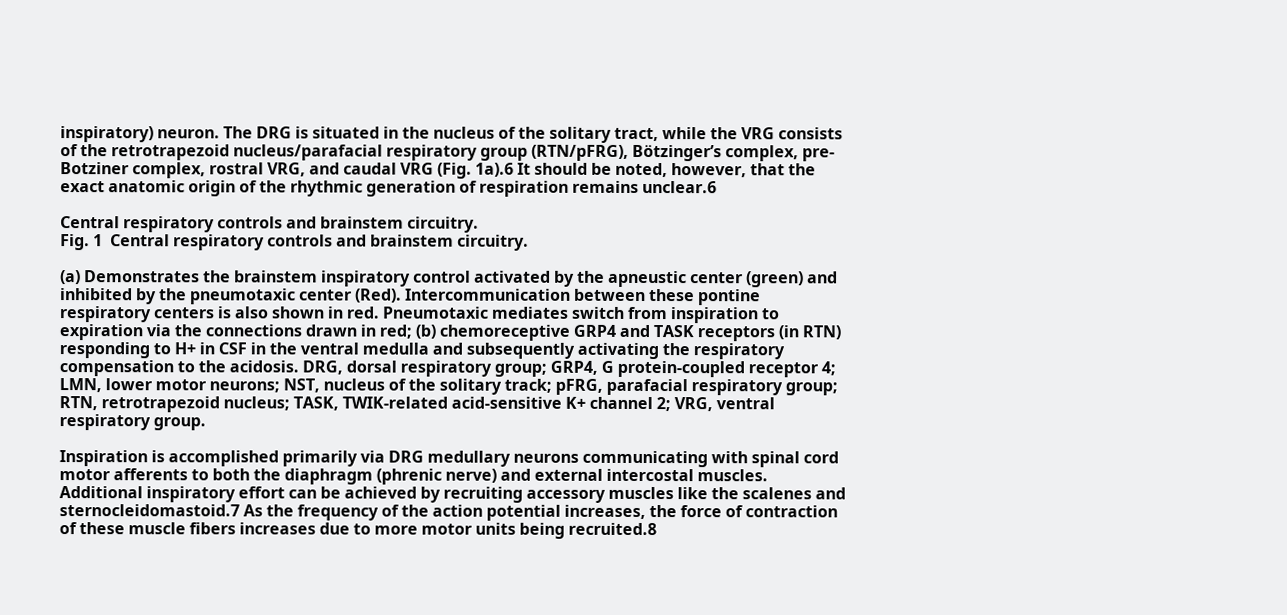inspiratory) neuron. The DRG is situated in the nucleus of the solitary tract, while the VRG consists of the retrotrapezoid nucleus/parafacial respiratory group (RTN/pFRG), Bötzinger’s complex, pre-Botziner complex, rostral VRG, and caudal VRG (Fig. 1a).6 It should be noted, however, that the exact anatomic origin of the rhythmic generation of respiration remains unclear.6

Central respiratory controls and brainstem circuitry.
Fig. 1  Central respiratory controls and brainstem circuitry.

(a) Demonstrates the brainstem inspiratory control activated by the apneustic center (green) and inhibited by the pneumotaxic center (Red). Intercommunication between these pontine respiratory centers is also shown in red. Pneumotaxic mediates switch from inspiration to expiration via the connections drawn in red; (b) chemoreceptive GRP4 and TASK receptors (in RTN) responding to H+ in CSF in the ventral medulla and subsequently activating the respiratory compensation to the acidosis. DRG, dorsal respiratory group; GRP4, G protein-coupled receptor 4; LMN, lower motor neurons; NST, nucleus of the solitary track; pFRG, parafacial respiratory group; RTN, retrotrapezoid nucleus; TASK, TWIK-related acid-sensitive K+ channel 2; VRG, ventral respiratory group.

Inspiration is accomplished primarily via DRG medullary neurons communicating with spinal cord motor afferents to both the diaphragm (phrenic nerve) and external intercostal muscles. Additional inspiratory effort can be achieved by recruiting accessory muscles like the scalenes and sternocleidomastoid.7 As the frequency of the action potential increases, the force of contraction of these muscle fibers increases due to more motor units being recruited.8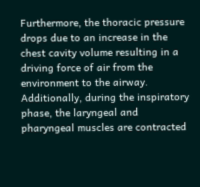Furthermore, the thoracic pressure drops due to an increase in the chest cavity volume resulting in a driving force of air from the environment to the airway. Additionally, during the inspiratory phase, the laryngeal and pharyngeal muscles are contracted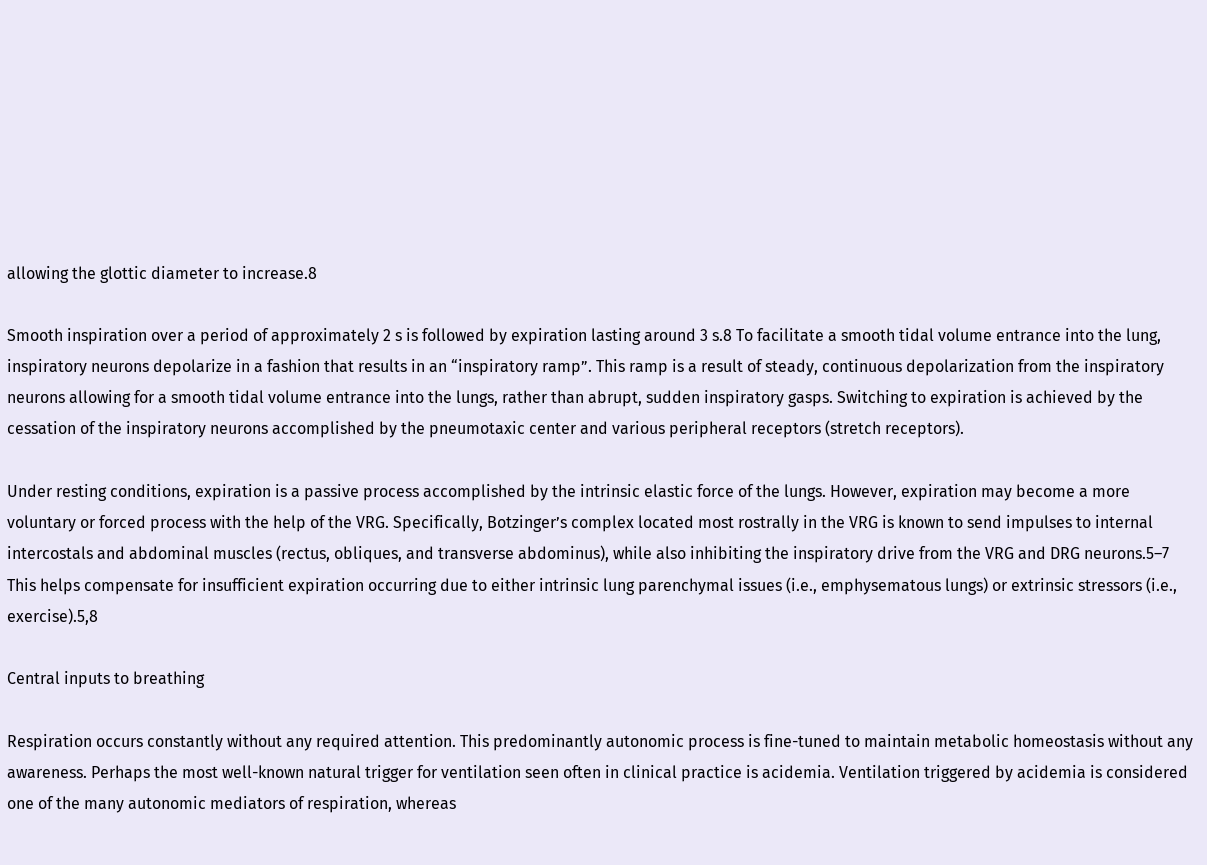allowing the glottic diameter to increase.8

Smooth inspiration over a period of approximately 2 s is followed by expiration lasting around 3 s.8 To facilitate a smooth tidal volume entrance into the lung, inspiratory neurons depolarize in a fashion that results in an “inspiratory ramp”. This ramp is a result of steady, continuous depolarization from the inspiratory neurons allowing for a smooth tidal volume entrance into the lungs, rather than abrupt, sudden inspiratory gasps. Switching to expiration is achieved by the cessation of the inspiratory neurons accomplished by the pneumotaxic center and various peripheral receptors (stretch receptors).

Under resting conditions, expiration is a passive process accomplished by the intrinsic elastic force of the lungs. However, expiration may become a more voluntary or forced process with the help of the VRG. Specifically, Botzinger’s complex located most rostrally in the VRG is known to send impulses to internal intercostals and abdominal muscles (rectus, obliques, and transverse abdominus), while also inhibiting the inspiratory drive from the VRG and DRG neurons.5–7 This helps compensate for insufficient expiration occurring due to either intrinsic lung parenchymal issues (i.e., emphysematous lungs) or extrinsic stressors (i.e., exercise).5,8

Central inputs to breathing

Respiration occurs constantly without any required attention. This predominantly autonomic process is fine-tuned to maintain metabolic homeostasis without any awareness. Perhaps the most well-known natural trigger for ventilation seen often in clinical practice is acidemia. Ventilation triggered by acidemia is considered one of the many autonomic mediators of respiration, whereas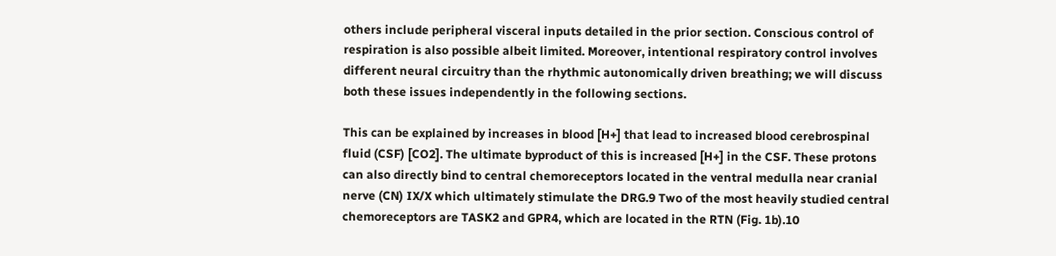others include peripheral visceral inputs detailed in the prior section. Conscious control of respiration is also possible albeit limited. Moreover, intentional respiratory control involves different neural circuitry than the rhythmic autonomically driven breathing; we will discuss both these issues independently in the following sections.

This can be explained by increases in blood [H+] that lead to increased blood cerebrospinal fluid (CSF) [CO2]. The ultimate byproduct of this is increased [H+] in the CSF. These protons can also directly bind to central chemoreceptors located in the ventral medulla near cranial nerve (CN) IX/X which ultimately stimulate the DRG.9 Two of the most heavily studied central chemoreceptors are TASK2 and GPR4, which are located in the RTN (Fig. 1b).10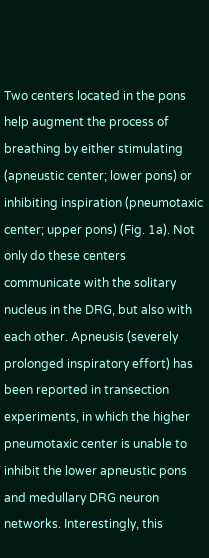Two centers located in the pons help augment the process of breathing by either stimulating (apneustic center; lower pons) or inhibiting inspiration (pneumotaxic center; upper pons) (Fig. 1a). Not only do these centers communicate with the solitary nucleus in the DRG, but also with each other. Apneusis (severely prolonged inspiratory effort) has been reported in transection experiments, in which the higher pneumotaxic center is unable to inhibit the lower apneustic pons and medullary DRG neuron networks. Interestingly, this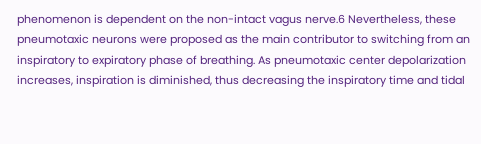phenomenon is dependent on the non-intact vagus nerve.6 Nevertheless, these pneumotaxic neurons were proposed as the main contributor to switching from an inspiratory to expiratory phase of breathing. As pneumotaxic center depolarization increases, inspiration is diminished, thus decreasing the inspiratory time and tidal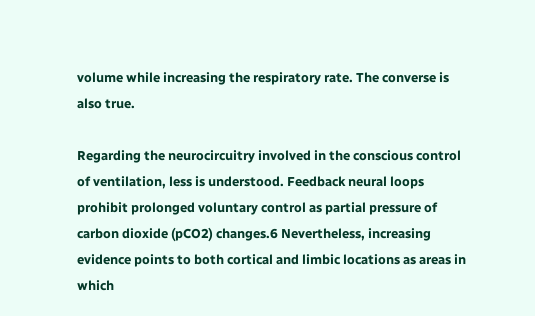volume while increasing the respiratory rate. The converse is also true.

Regarding the neurocircuitry involved in the conscious control of ventilation, less is understood. Feedback neural loops prohibit prolonged voluntary control as partial pressure of carbon dioxide (pCO2) changes.6 Nevertheless, increasing evidence points to both cortical and limbic locations as areas in which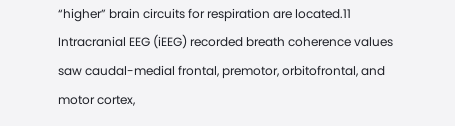“higher” brain circuits for respiration are located.11 Intracranial EEG (iEEG) recorded breath coherence values saw caudal-medial frontal, premotor, orbitofrontal, and motor cortex,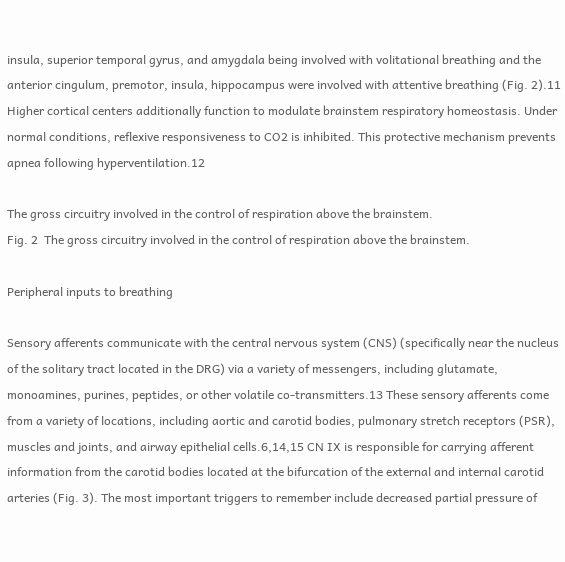insula, superior temporal gyrus, and amygdala being involved with volitational breathing and the anterior cingulum, premotor, insula, hippocampus were involved with attentive breathing (Fig. 2).11 Higher cortical centers additionally function to modulate brainstem respiratory homeostasis. Under normal conditions, reflexive responsiveness to CO2 is inhibited. This protective mechanism prevents apnea following hyperventilation.12

The gross circuitry involved in the control of respiration above the brainstem.
Fig. 2  The gross circuitry involved in the control of respiration above the brainstem.

Peripheral inputs to breathing

Sensory afferents communicate with the central nervous system (CNS) (specifically near the nucleus of the solitary tract located in the DRG) via a variety of messengers, including glutamate, monoamines, purines, peptides, or other volatile co-transmitters.13 These sensory afferents come from a variety of locations, including aortic and carotid bodies, pulmonary stretch receptors (PSR), muscles and joints, and airway epithelial cells.6,14,15 CN IX is responsible for carrying afferent information from the carotid bodies located at the bifurcation of the external and internal carotid arteries (Fig. 3). The most important triggers to remember include decreased partial pressure of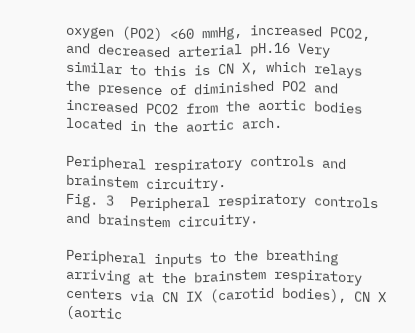oxygen (PO2) <60 mmHg, increased PCO2, and decreased arterial pH.16 Very similar to this is CN X, which relays the presence of diminished PO2 and increased PCO2 from the aortic bodies located in the aortic arch.

Peripheral respiratory controls and brainstem circuitry.
Fig. 3  Peripheral respiratory controls and brainstem circuitry.

Peripheral inputs to the breathing arriving at the brainstem respiratory centers via CN IX (carotid bodies), CN X (aortic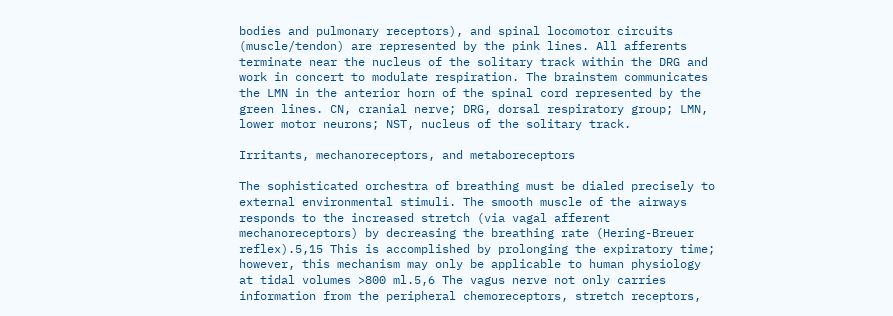bodies and pulmonary receptors), and spinal locomotor circuits (muscle/tendon) are represented by the pink lines. All afferents terminate near the nucleus of the solitary track within the DRG and work in concert to modulate respiration. The brainstem communicates the LMN in the anterior horn of the spinal cord represented by the green lines. CN, cranial nerve; DRG, dorsal respiratory group; LMN, lower motor neurons; NST, nucleus of the solitary track.

Irritants, mechanoreceptors, and metaboreceptors

The sophisticated orchestra of breathing must be dialed precisely to external environmental stimuli. The smooth muscle of the airways responds to the increased stretch (via vagal afferent mechanoreceptors) by decreasing the breathing rate (Hering-Breuer reflex).5,15 This is accomplished by prolonging the expiratory time; however, this mechanism may only be applicable to human physiology at tidal volumes >800 ml.5,6 The vagus nerve not only carries information from the peripheral chemoreceptors, stretch receptors,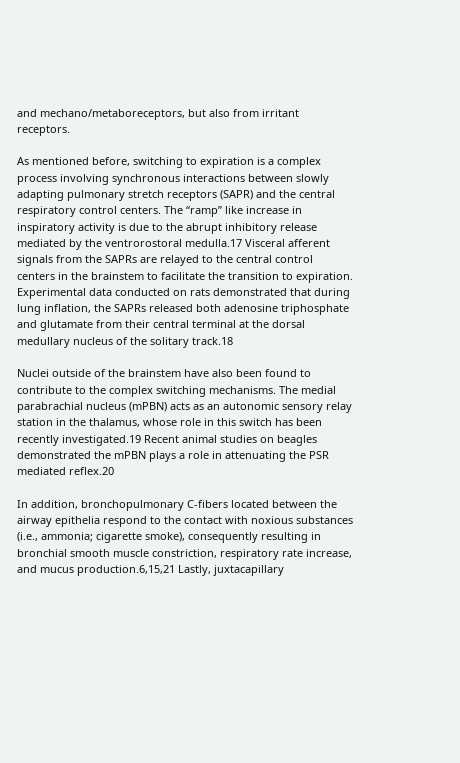and mechano/metaboreceptors, but also from irritant receptors.

As mentioned before, switching to expiration is a complex process involving synchronous interactions between slowly adapting pulmonary stretch receptors (SAPR) and the central respiratory control centers. The “ramp” like increase in inspiratory activity is due to the abrupt inhibitory release mediated by the ventrorostoral medulla.17 Visceral afferent signals from the SAPRs are relayed to the central control centers in the brainstem to facilitate the transition to expiration. Experimental data conducted on rats demonstrated that during lung inflation, the SAPRs released both adenosine triphosphate and glutamate from their central terminal at the dorsal medullary nucleus of the solitary track.18

Nuclei outside of the brainstem have also been found to contribute to the complex switching mechanisms. The medial parabrachial nucleus (mPBN) acts as an autonomic sensory relay station in the thalamus, whose role in this switch has been recently investigated.19 Recent animal studies on beagles demonstrated the mPBN plays a role in attenuating the PSR mediated reflex.20

In addition, bronchopulmonary C-fibers located between the airway epithelia respond to the contact with noxious substances (i.e., ammonia; cigarette smoke), consequently resulting in bronchial smooth muscle constriction, respiratory rate increase, and mucus production.6,15,21 Lastly, juxtacapillary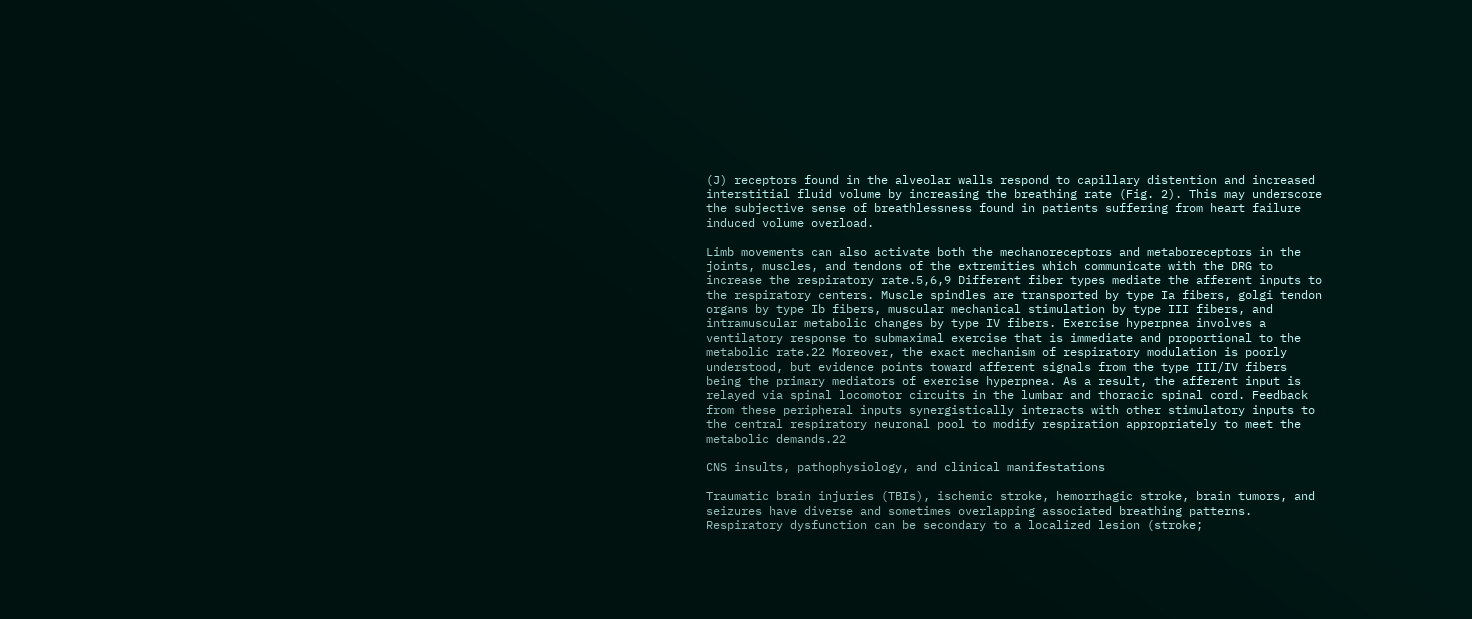(J) receptors found in the alveolar walls respond to capillary distention and increased interstitial fluid volume by increasing the breathing rate (Fig. 2). This may underscore the subjective sense of breathlessness found in patients suffering from heart failure induced volume overload.

Limb movements can also activate both the mechanoreceptors and metaboreceptors in the joints, muscles, and tendons of the extremities which communicate with the DRG to increase the respiratory rate.5,6,9 Different fiber types mediate the afferent inputs to the respiratory centers. Muscle spindles are transported by type Ia fibers, golgi tendon organs by type Ib fibers, muscular mechanical stimulation by type III fibers, and intramuscular metabolic changes by type IV fibers. Exercise hyperpnea involves a ventilatory response to submaximal exercise that is immediate and proportional to the metabolic rate.22 Moreover, the exact mechanism of respiratory modulation is poorly understood, but evidence points toward afferent signals from the type III/IV fibers being the primary mediators of exercise hyperpnea. As a result, the afferent input is relayed via spinal locomotor circuits in the lumbar and thoracic spinal cord. Feedback from these peripheral inputs synergistically interacts with other stimulatory inputs to the central respiratory neuronal pool to modify respiration appropriately to meet the metabolic demands.22

CNS insults, pathophysiology, and clinical manifestations

Traumatic brain injuries (TBIs), ischemic stroke, hemorrhagic stroke, brain tumors, and seizures have diverse and sometimes overlapping associated breathing patterns. Respiratory dysfunction can be secondary to a localized lesion (stroke;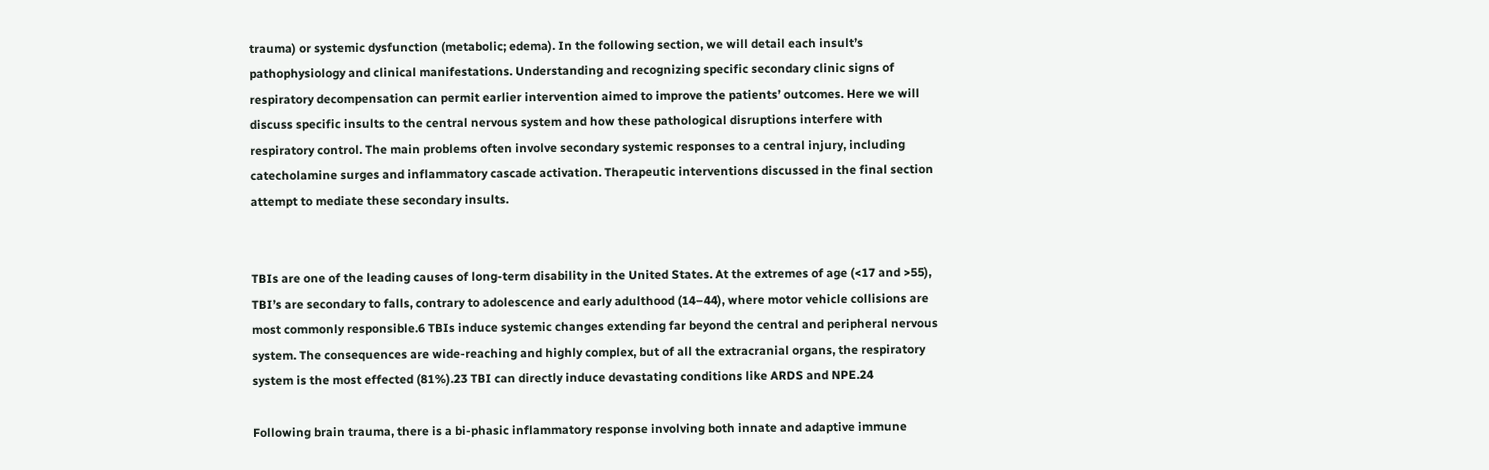trauma) or systemic dysfunction (metabolic; edema). In the following section, we will detail each insult’s pathophysiology and clinical manifestations. Understanding and recognizing specific secondary clinic signs of respiratory decompensation can permit earlier intervention aimed to improve the patients’ outcomes. Here we will discuss specific insults to the central nervous system and how these pathological disruptions interfere with respiratory control. The main problems often involve secondary systemic responses to a central injury, including catecholamine surges and inflammatory cascade activation. Therapeutic interventions discussed in the final section attempt to mediate these secondary insults.


TBIs are one of the leading causes of long-term disability in the United States. At the extremes of age (<17 and >55), TBI’s are secondary to falls, contrary to adolescence and early adulthood (14–44), where motor vehicle collisions are most commonly responsible.6 TBIs induce systemic changes extending far beyond the central and peripheral nervous system. The consequences are wide-reaching and highly complex, but of all the extracranial organs, the respiratory system is the most effected (81%).23 TBI can directly induce devastating conditions like ARDS and NPE.24

Following brain trauma, there is a bi-phasic inflammatory response involving both innate and adaptive immune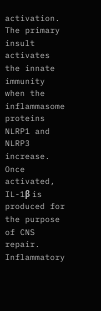activation. The primary insult activates the innate immunity when the inflammasome proteins NLRP1 and NLRP3 increase. Once activated, IL-1β is produced for the purpose of CNS repair. Inflammatory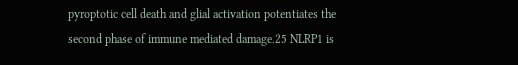pyroptotic cell death and glial activation potentiates the second phase of immune mediated damage.25 NLRP1 is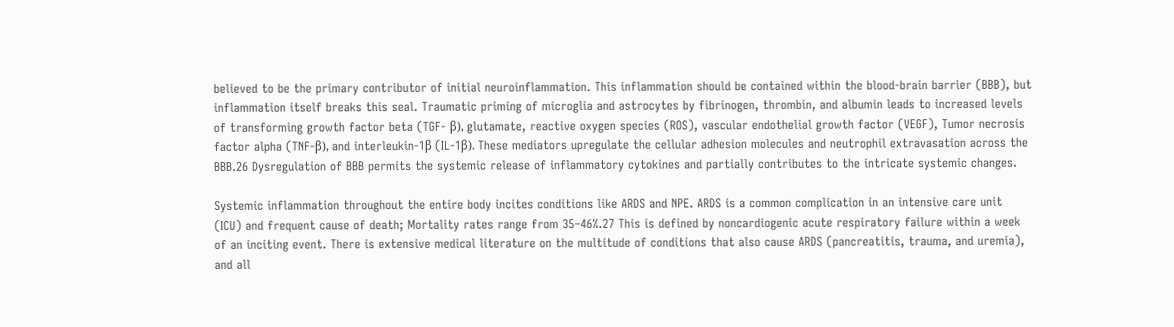believed to be the primary contributor of initial neuroinflammation. This inflammation should be contained within the blood-brain barrier (BBB), but inflammation itself breaks this seal. Traumatic priming of microglia and astrocytes by fibrinogen, thrombin, and albumin leads to increased levels of transforming growth factor beta (TGF- β), glutamate, reactive oxygen species (ROS), vascular endothelial growth factor (VEGF), Tumor necrosis factor alpha (TNF-β), and interleukin-1β (IL-1β). These mediators upregulate the cellular adhesion molecules and neutrophil extravasation across the BBB.26 Dysregulation of BBB permits the systemic release of inflammatory cytokines and partially contributes to the intricate systemic changes.

Systemic inflammation throughout the entire body incites conditions like ARDS and NPE. ARDS is a common complication in an intensive care unit (ICU) and frequent cause of death; Mortality rates range from 35–46%.27 This is defined by noncardiogenic acute respiratory failure within a week of an inciting event. There is extensive medical literature on the multitude of conditions that also cause ARDS (pancreatitis, trauma, and uremia), and all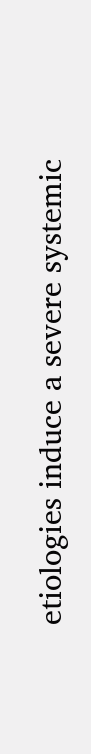etiologies induce a severe systemic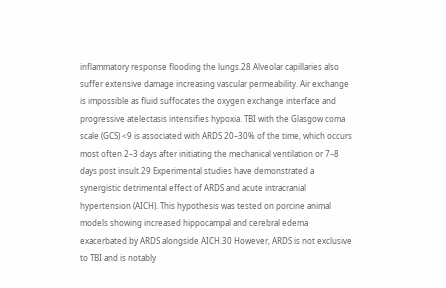inflammatory response flooding the lungs.28 Alveolar capillaries also suffer extensive damage increasing vascular permeability. Air exchange is impossible as fluid suffocates the oxygen exchange interface and progressive atelectasis intensifies hypoxia. TBI with the Glasgow coma scale (GCS) <9 is associated with ARDS 20–30% of the time, which occurs most often 2–3 days after initiating the mechanical ventilation or 7–8 days post insult.29 Experimental studies have demonstrated a synergistic detrimental effect of ARDS and acute intracranial hypertension (AICH). This hypothesis was tested on porcine animal models showing increased hippocampal and cerebral edema exacerbated by ARDS alongside AICH.30 However, ARDS is not exclusive to TBI and is notably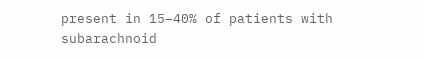present in 15–40% of patients with subarachnoid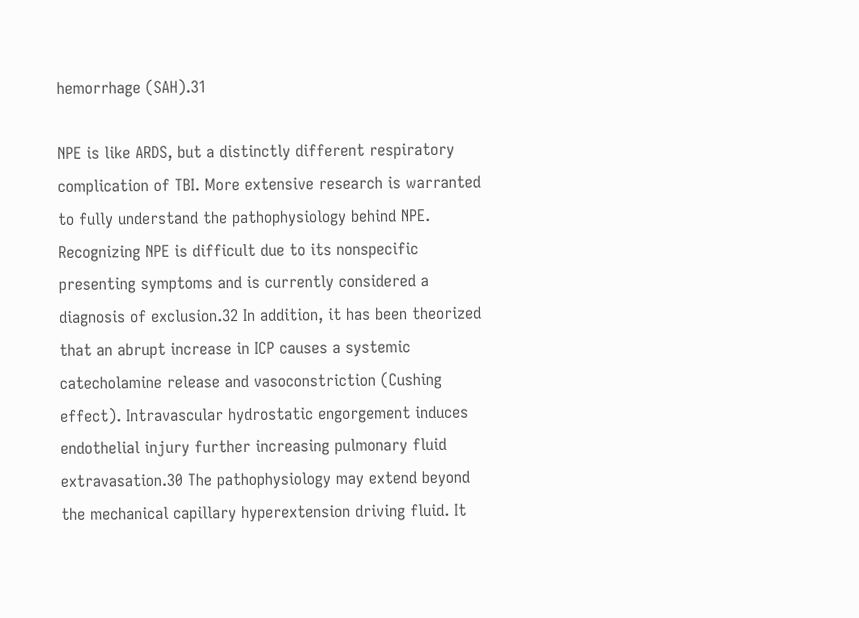hemorrhage (SAH).31

NPE is like ARDS, but a distinctly different respiratory complication of TBI. More extensive research is warranted to fully understand the pathophysiology behind NPE. Recognizing NPE is difficult due to its nonspecific presenting symptoms and is currently considered a diagnosis of exclusion.32 In addition, it has been theorized that an abrupt increase in ICP causes a systemic catecholamine release and vasoconstriction (Cushing effect). Intravascular hydrostatic engorgement induces endothelial injury further increasing pulmonary fluid extravasation.30 The pathophysiology may extend beyond the mechanical capillary hyperextension driving fluid. It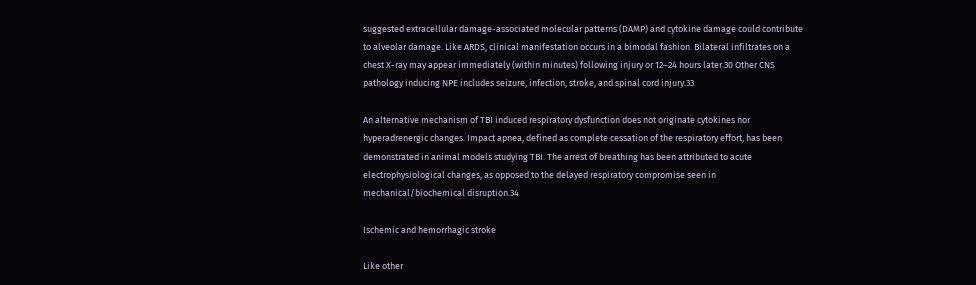suggested extracellular damage-associated molecular patterns (DAMP) and cytokine damage could contribute to alveolar damage. Like ARDS, clinical manifestation occurs in a bimodal fashion. Bilateral infiltrates on a chest X-ray may appear immediately (within minutes) following injury or 12–24 hours later.30 Other CNS pathology inducing NPE includes seizure, infection, stroke, and spinal cord injury.33

An alternative mechanism of TBI induced respiratory dysfunction does not originate cytokines nor hyperadrenergic changes. Impact apnea, defined as complete cessation of the respiratory effort, has been demonstrated in animal models studying TBI. The arrest of breathing has been attributed to acute electrophysiological changes, as opposed to the delayed respiratory compromise seen in mechanical/biochemical disruption.34

Ischemic and hemorrhagic stroke

Like other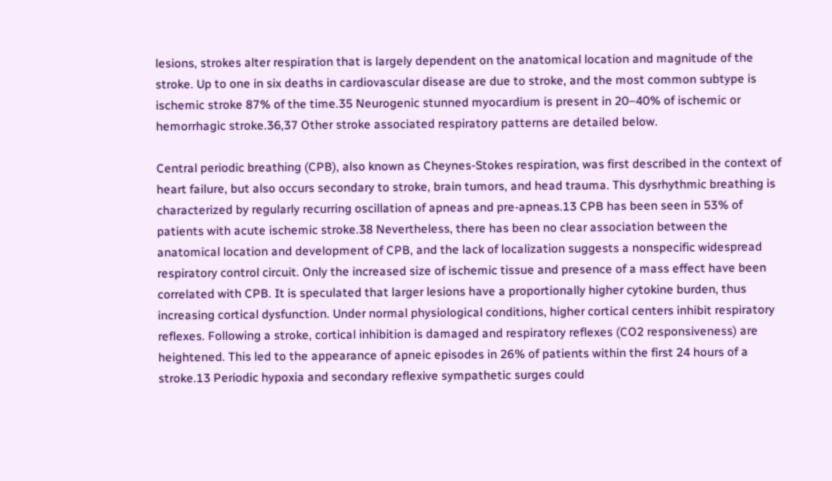lesions, strokes alter respiration that is largely dependent on the anatomical location and magnitude of the stroke. Up to one in six deaths in cardiovascular disease are due to stroke, and the most common subtype is ischemic stroke 87% of the time.35 Neurogenic stunned myocardium is present in 20–40% of ischemic or hemorrhagic stroke.36,37 Other stroke associated respiratory patterns are detailed below.

Central periodic breathing (CPB), also known as Cheynes-Stokes respiration, was first described in the context of heart failure, but also occurs secondary to stroke, brain tumors, and head trauma. This dysrhythmic breathing is characterized by regularly recurring oscillation of apneas and pre-apneas.13 CPB has been seen in 53% of patients with acute ischemic stroke.38 Nevertheless, there has been no clear association between the anatomical location and development of CPB, and the lack of localization suggests a nonspecific widespread respiratory control circuit. Only the increased size of ischemic tissue and presence of a mass effect have been correlated with CPB. It is speculated that larger lesions have a proportionally higher cytokine burden, thus increasing cortical dysfunction. Under normal physiological conditions, higher cortical centers inhibit respiratory reflexes. Following a stroke, cortical inhibition is damaged and respiratory reflexes (CO2 responsiveness) are heightened. This led to the appearance of apneic episodes in 26% of patients within the first 24 hours of a stroke.13 Periodic hypoxia and secondary reflexive sympathetic surges could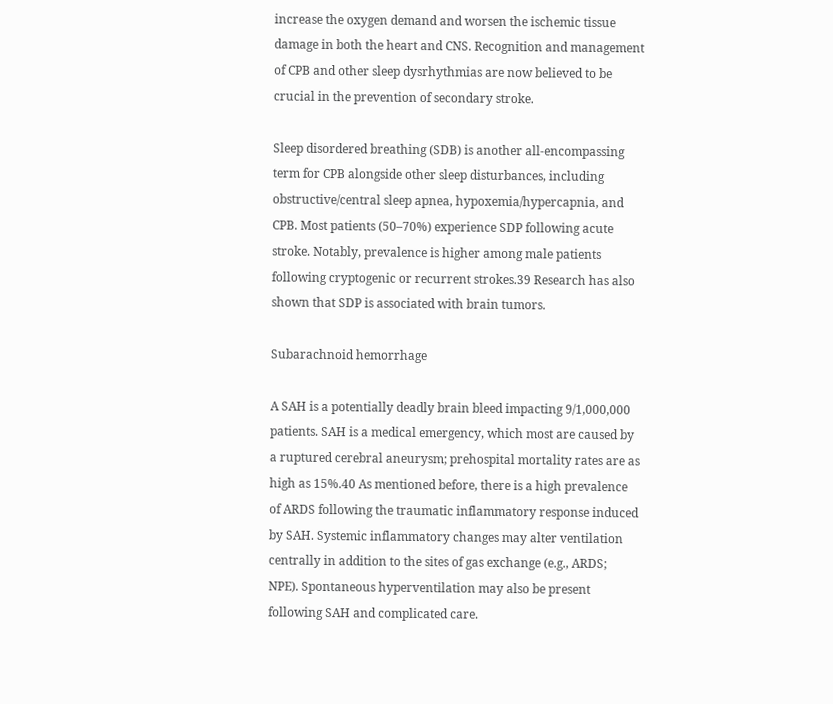increase the oxygen demand and worsen the ischemic tissue damage in both the heart and CNS. Recognition and management of CPB and other sleep dysrhythmias are now believed to be crucial in the prevention of secondary stroke.

Sleep disordered breathing (SDB) is another all-encompassing term for CPB alongside other sleep disturbances, including obstructive/central sleep apnea, hypoxemia/hypercapnia, and CPB. Most patients (50–70%) experience SDP following acute stroke. Notably, prevalence is higher among male patients following cryptogenic or recurrent strokes.39 Research has also shown that SDP is associated with brain tumors.

Subarachnoid hemorrhage

A SAH is a potentially deadly brain bleed impacting 9/1,000,000 patients. SAH is a medical emergency, which most are caused by a ruptured cerebral aneurysm; prehospital mortality rates are as high as 15%.40 As mentioned before, there is a high prevalence of ARDS following the traumatic inflammatory response induced by SAH. Systemic inflammatory changes may alter ventilation centrally in addition to the sites of gas exchange (e.g., ARDS; NPE). Spontaneous hyperventilation may also be present following SAH and complicated care.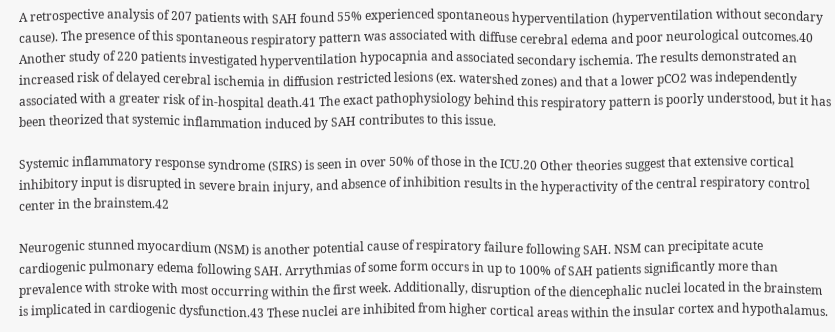A retrospective analysis of 207 patients with SAH found 55% experienced spontaneous hyperventilation (hyperventilation without secondary cause). The presence of this spontaneous respiratory pattern was associated with diffuse cerebral edema and poor neurological outcomes.40 Another study of 220 patients investigated hyperventilation hypocapnia and associated secondary ischemia. The results demonstrated an increased risk of delayed cerebral ischemia in diffusion restricted lesions (ex. watershed zones) and that a lower pCO2 was independently associated with a greater risk of in-hospital death.41 The exact pathophysiology behind this respiratory pattern is poorly understood, but it has been theorized that systemic inflammation induced by SAH contributes to this issue.

Systemic inflammatory response syndrome (SIRS) is seen in over 50% of those in the ICU.20 Other theories suggest that extensive cortical inhibitory input is disrupted in severe brain injury, and absence of inhibition results in the hyperactivity of the central respiratory control center in the brainstem.42

Neurogenic stunned myocardium (NSM) is another potential cause of respiratory failure following SAH. NSM can precipitate acute cardiogenic pulmonary edema following SAH. Arrythmias of some form occurs in up to 100% of SAH patients significantly more than prevalence with stroke with most occurring within the first week. Additionally, disruption of the diencephalic nuclei located in the brainstem is implicated in cardiogenic dysfunction.43 These nuclei are inhibited from higher cortical areas within the insular cortex and hypothalamus.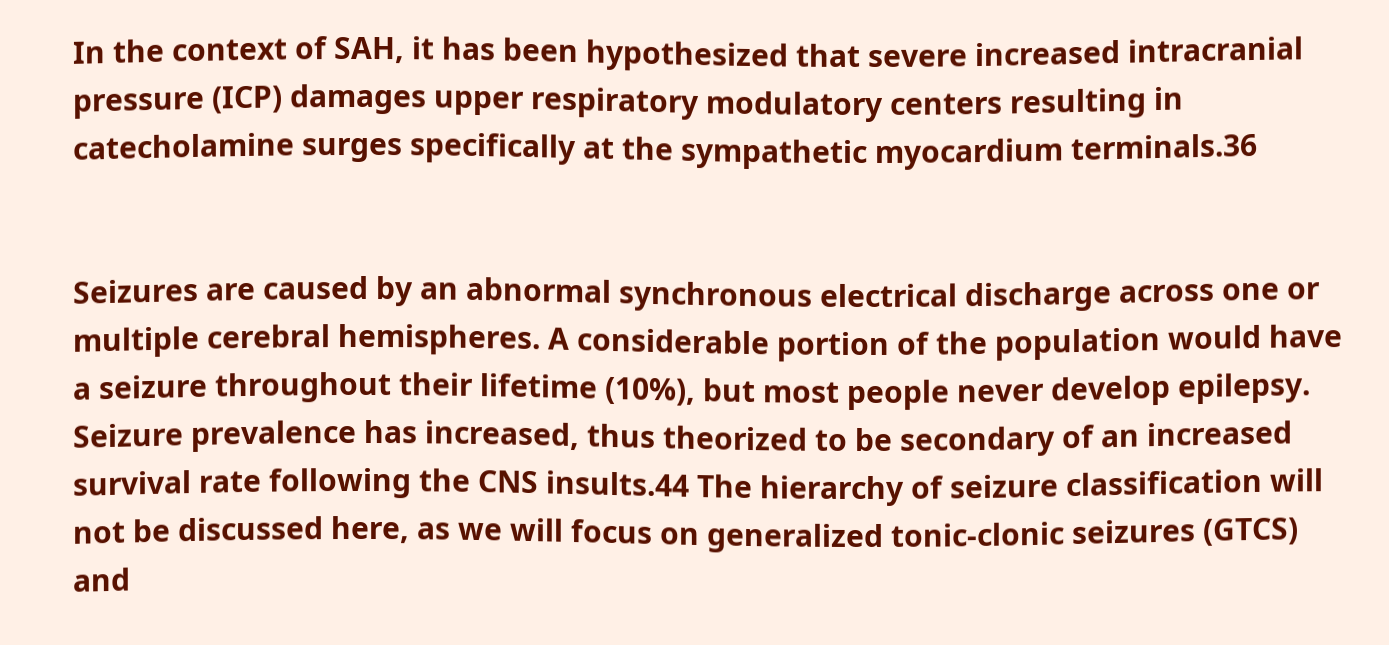In the context of SAH, it has been hypothesized that severe increased intracranial pressure (ICP) damages upper respiratory modulatory centers resulting in catecholamine surges specifically at the sympathetic myocardium terminals.36


Seizures are caused by an abnormal synchronous electrical discharge across one or multiple cerebral hemispheres. A considerable portion of the population would have a seizure throughout their lifetime (10%), but most people never develop epilepsy. Seizure prevalence has increased, thus theorized to be secondary of an increased survival rate following the CNS insults.44 The hierarchy of seizure classification will not be discussed here, as we will focus on generalized tonic-clonic seizures (GTCS) and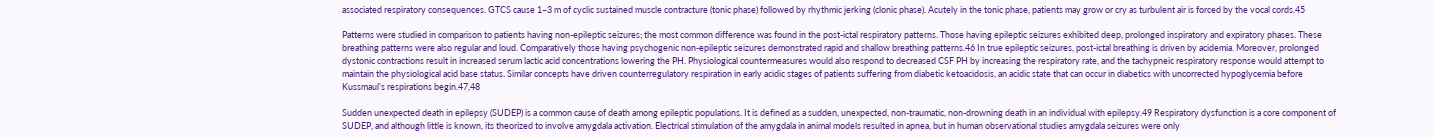associated respiratory consequences. GTCS cause 1–3 m of cyclic sustained muscle contracture (tonic phase) followed by rhythmic jerking (clonic phase). Acutely in the tonic phase, patients may grow or cry as turbulent air is forced by the vocal cords.45

Patterns were studied in comparison to patients having non-epileptic seizures; the most common difference was found in the post-ictal respiratory patterns. Those having epileptic seizures exhibited deep, prolonged inspiratory and expiratory phases. These breathing patterns were also regular and loud. Comparatively those having psychogenic non-epileptic seizures demonstrated rapid and shallow breathing patterns.46 In true epileptic seizures, post-ictal breathing is driven by acidemia. Moreover, prolonged dystonic contractions result in increased serum lactic acid concentrations lowering the PH. Physiological countermeasures would also respond to decreased CSF PH by increasing the respiratory rate, and the tachypneic respiratory response would attempt to maintain the physiological acid base status. Similar concepts have driven counterregulatory respiration in early acidic stages of patients suffering from diabetic ketoacidosis, an acidic state that can occur in diabetics with uncorrected hypoglycemia before Kussmaul’s respirations begin.47,48

Sudden unexpected death in epilepsy (SUDEP) is a common cause of death among epileptic populations. It is defined as a sudden, unexpected, non-traumatic, non-drowning death in an individual with epilepsy.49 Respiratory dysfunction is a core component of SUDEP, and although little is known, its theorized to involve amygdala activation. Electrical stimulation of the amygdala in animal models resulted in apnea, but in human observational studies amygdala seizures were only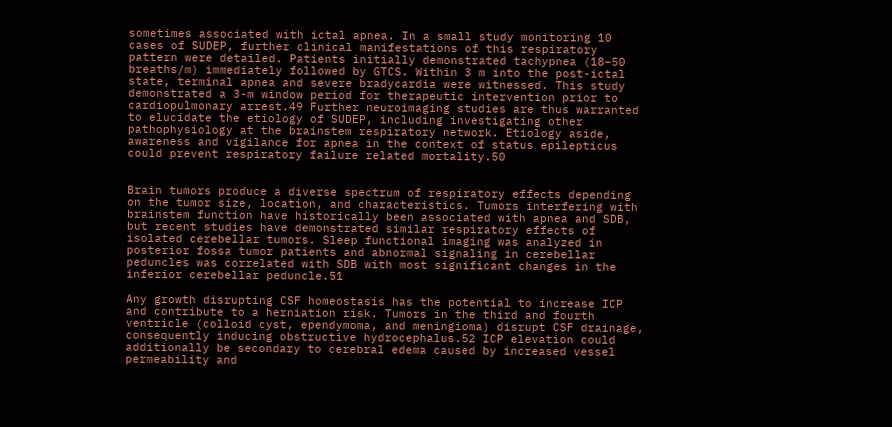sometimes associated with ictal apnea. In a small study monitoring 10 cases of SUDEP, further clinical manifestations of this respiratory pattern were detailed. Patients initially demonstrated tachypnea (18–50 breaths/m) immediately followed by GTCS. Within 3 m into the post-ictal state, terminal apnea and severe bradycardia were witnessed. This study demonstrated a 3-m window period for therapeutic intervention prior to cardiopulmonary arrest.49 Further neuroimaging studies are thus warranted to elucidate the etiology of SUDEP, including investigating other pathophysiology at the brainstem respiratory network. Etiology aside, awareness and vigilance for apnea in the context of status epilepticus could prevent respiratory failure related mortality.50


Brain tumors produce a diverse spectrum of respiratory effects depending on the tumor size, location, and characteristics. Tumors interfering with brainstem function have historically been associated with apnea and SDB, but recent studies have demonstrated similar respiratory effects of isolated cerebellar tumors. Sleep functional imaging was analyzed in posterior fossa tumor patients and abnormal signaling in cerebellar peduncles was correlated with SDB with most significant changes in the inferior cerebellar peduncle.51

Any growth disrupting CSF homeostasis has the potential to increase ICP and contribute to a herniation risk. Tumors in the third and fourth ventricle (colloid cyst, ependymoma, and meningioma) disrupt CSF drainage, consequently inducing obstructive hydrocephalus.52 ICP elevation could additionally be secondary to cerebral edema caused by increased vessel permeability and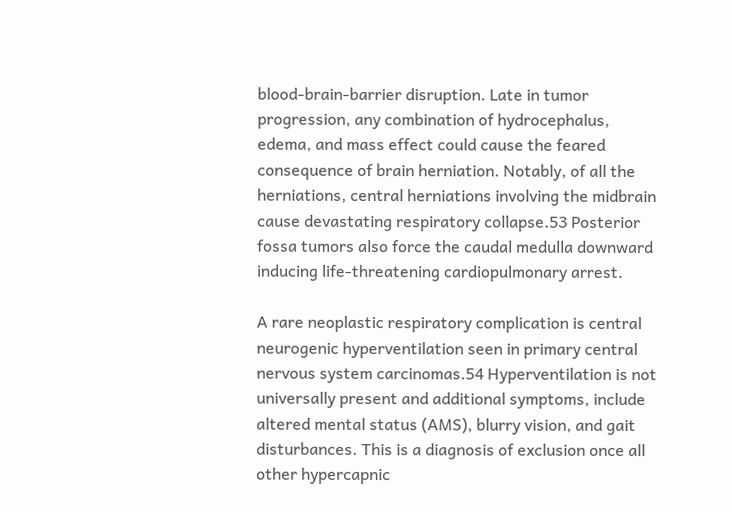blood-brain-barrier disruption. Late in tumor progression, any combination of hydrocephalus, edema, and mass effect could cause the feared consequence of brain herniation. Notably, of all the herniations, central herniations involving the midbrain cause devastating respiratory collapse.53 Posterior fossa tumors also force the caudal medulla downward inducing life-threatening cardiopulmonary arrest.

A rare neoplastic respiratory complication is central neurogenic hyperventilation seen in primary central nervous system carcinomas.54 Hyperventilation is not universally present and additional symptoms, include altered mental status (AMS), blurry vision, and gait disturbances. This is a diagnosis of exclusion once all other hypercapnic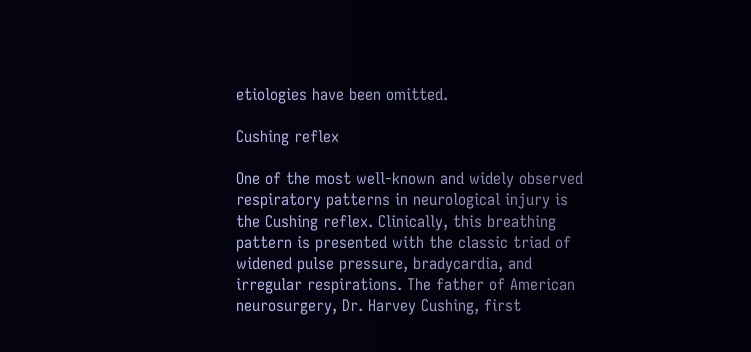etiologies have been omitted.

Cushing reflex

One of the most well-known and widely observed respiratory patterns in neurological injury is the Cushing reflex. Clinically, this breathing pattern is presented with the classic triad of widened pulse pressure, bradycardia, and irregular respirations. The father of American neurosurgery, Dr. Harvey Cushing, first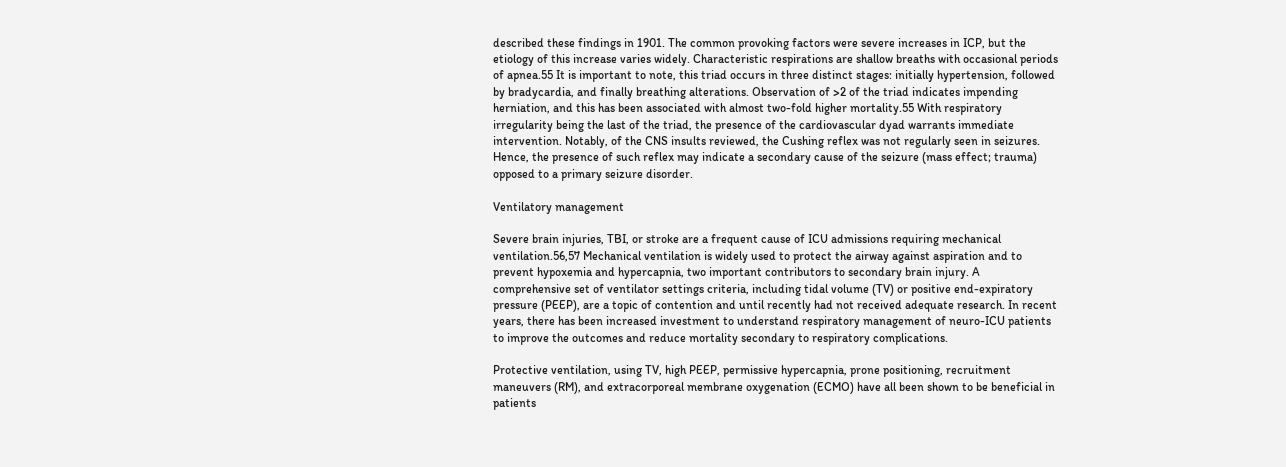described these findings in 1901. The common provoking factors were severe increases in ICP, but the etiology of this increase varies widely. Characteristic respirations are shallow breaths with occasional periods of apnea.55 It is important to note, this triad occurs in three distinct stages: initially hypertension, followed by bradycardia, and finally breathing alterations. Observation of >2 of the triad indicates impending herniation, and this has been associated with almost two-fold higher mortality.55 With respiratory irregularity being the last of the triad, the presence of the cardiovascular dyad warrants immediate intervention. Notably, of the CNS insults reviewed, the Cushing reflex was not regularly seen in seizures. Hence, the presence of such reflex may indicate a secondary cause of the seizure (mass effect; trauma) opposed to a primary seizure disorder.

Ventilatory management

Severe brain injuries, TBI, or stroke are a frequent cause of ICU admissions requiring mechanical ventilation.56,57 Mechanical ventilation is widely used to protect the airway against aspiration and to prevent hypoxemia and hypercapnia, two important contributors to secondary brain injury. A comprehensive set of ventilator settings criteria, including tidal volume (TV) or positive end-expiratory pressure (PEEP), are a topic of contention and until recently had not received adequate research. In recent years, there has been increased investment to understand respiratory management of neuro-ICU patients to improve the outcomes and reduce mortality secondary to respiratory complications.

Protective ventilation, using TV, high PEEP, permissive hypercapnia, prone positioning, recruitment maneuvers (RM), and extracorporeal membrane oxygenation (ECMO) have all been shown to be beneficial in patients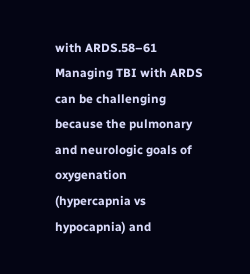with ARDS.58–61 Managing TBI with ARDS can be challenging because the pulmonary and neurologic goals of oxygenation (hypercapnia vs hypocapnia) and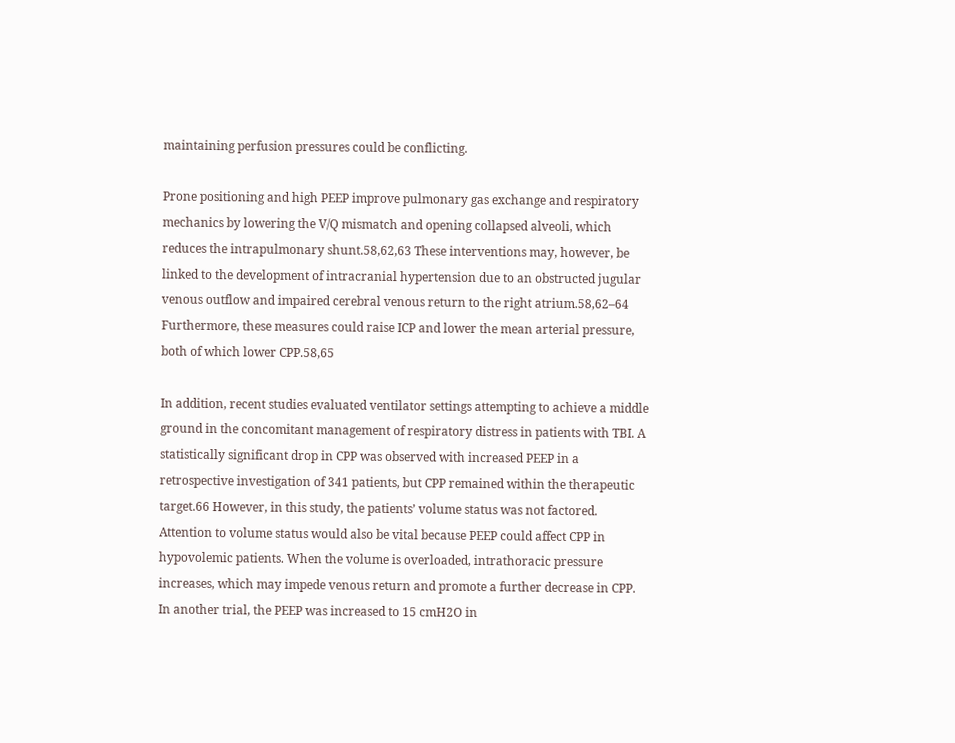maintaining perfusion pressures could be conflicting.

Prone positioning and high PEEP improve pulmonary gas exchange and respiratory mechanics by lowering the V/Q mismatch and opening collapsed alveoli, which reduces the intrapulmonary shunt.58,62,63 These interventions may, however, be linked to the development of intracranial hypertension due to an obstructed jugular venous outflow and impaired cerebral venous return to the right atrium.58,62–64 Furthermore, these measures could raise ICP and lower the mean arterial pressure, both of which lower CPP.58,65

In addition, recent studies evaluated ventilator settings attempting to achieve a middle ground in the concomitant management of respiratory distress in patients with TBI. A statistically significant drop in CPP was observed with increased PEEP in a retrospective investigation of 341 patients, but CPP remained within the therapeutic target.66 However, in this study, the patients’ volume status was not factored. Attention to volume status would also be vital because PEEP could affect CPP in hypovolemic patients. When the volume is overloaded, intrathoracic pressure increases, which may impede venous return and promote a further decrease in CPP. In another trial, the PEEP was increased to 15 cmH2O in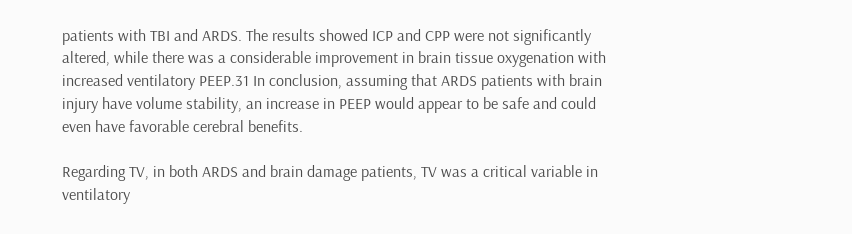patients with TBI and ARDS. The results showed ICP and CPP were not significantly altered, while there was a considerable improvement in brain tissue oxygenation with increased ventilatory PEEP.31 In conclusion, assuming that ARDS patients with brain injury have volume stability, an increase in PEEP would appear to be safe and could even have favorable cerebral benefits.

Regarding TV, in both ARDS and brain damage patients, TV was a critical variable in ventilatory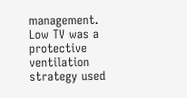management. Low TV was a protective ventilation strategy used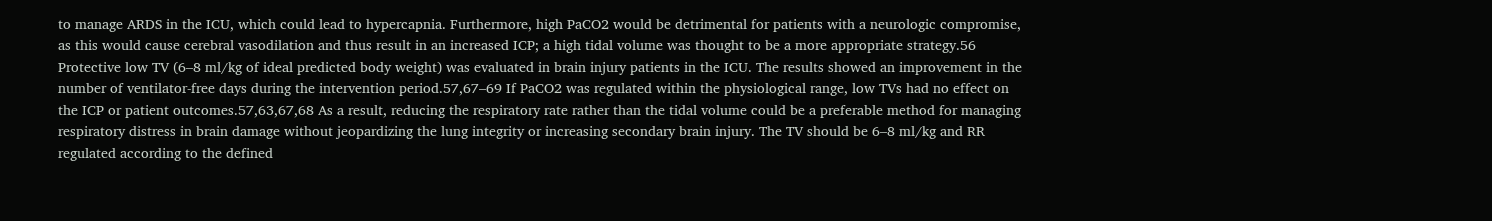to manage ARDS in the ICU, which could lead to hypercapnia. Furthermore, high PaCO2 would be detrimental for patients with a neurologic compromise, as this would cause cerebral vasodilation and thus result in an increased ICP; a high tidal volume was thought to be a more appropriate strategy.56 Protective low TV (6–8 ml/kg of ideal predicted body weight) was evaluated in brain injury patients in the ICU. The results showed an improvement in the number of ventilator-free days during the intervention period.57,67–69 If PaCO2 was regulated within the physiological range, low TVs had no effect on the ICP or patient outcomes.57,63,67,68 As a result, reducing the respiratory rate rather than the tidal volume could be a preferable method for managing respiratory distress in brain damage without jeopardizing the lung integrity or increasing secondary brain injury. The TV should be 6–8 ml/kg and RR regulated according to the defined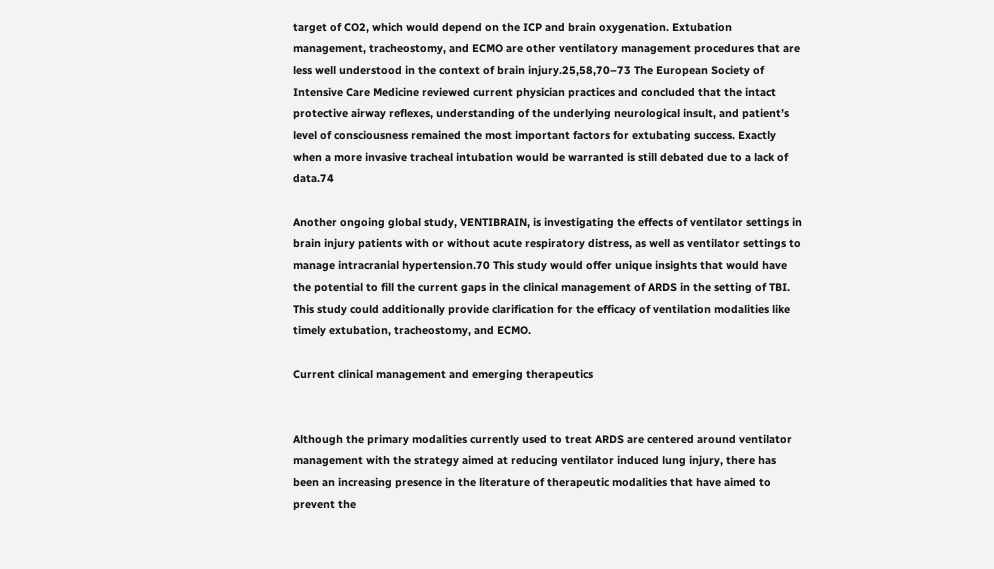target of CO2, which would depend on the ICP and brain oxygenation. Extubation management, tracheostomy, and ECMO are other ventilatory management procedures that are less well understood in the context of brain injury.25,58,70–73 The European Society of Intensive Care Medicine reviewed current physician practices and concluded that the intact protective airway reflexes, understanding of the underlying neurological insult, and patient’s level of consciousness remained the most important factors for extubating success. Exactly when a more invasive tracheal intubation would be warranted is still debated due to a lack of data.74

Another ongoing global study, VENTIBRAIN, is investigating the effects of ventilator settings in brain injury patients with or without acute respiratory distress, as well as ventilator settings to manage intracranial hypertension.70 This study would offer unique insights that would have the potential to fill the current gaps in the clinical management of ARDS in the setting of TBI. This study could additionally provide clarification for the efficacy of ventilation modalities like timely extubation, tracheostomy, and ECMO.

Current clinical management and emerging therapeutics


Although the primary modalities currently used to treat ARDS are centered around ventilator management with the strategy aimed at reducing ventilator induced lung injury, there has been an increasing presence in the literature of therapeutic modalities that have aimed to prevent the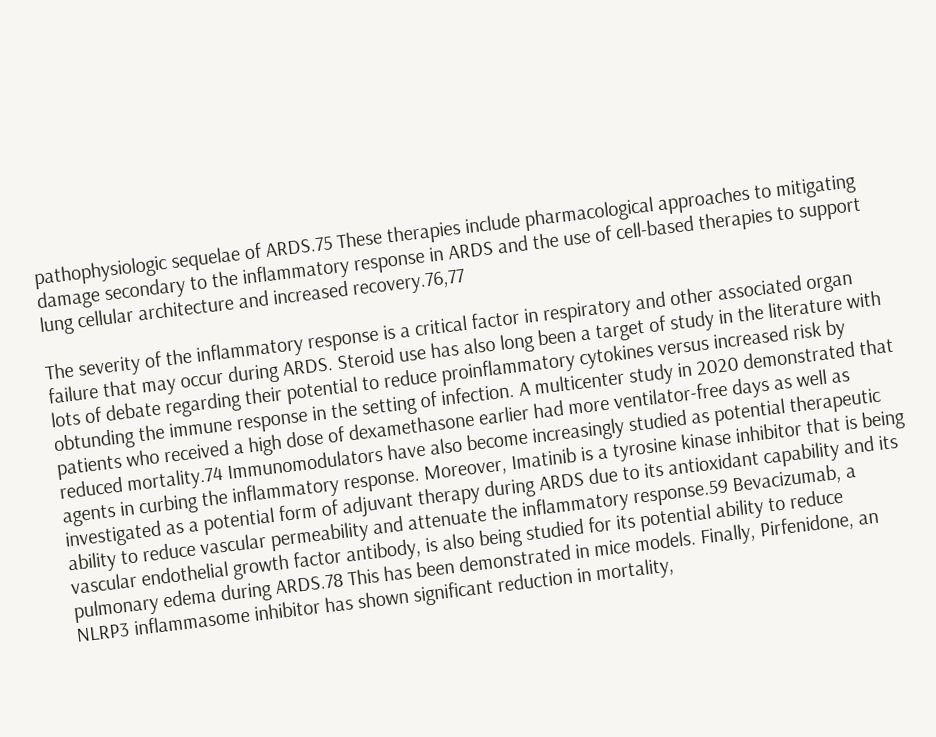pathophysiologic sequelae of ARDS.75 These therapies include pharmacological approaches to mitigating damage secondary to the inflammatory response in ARDS and the use of cell-based therapies to support lung cellular architecture and increased recovery.76,77

The severity of the inflammatory response is a critical factor in respiratory and other associated organ failure that may occur during ARDS. Steroid use has also long been a target of study in the literature with lots of debate regarding their potential to reduce proinflammatory cytokines versus increased risk by obtunding the immune response in the setting of infection. A multicenter study in 2020 demonstrated that patients who received a high dose of dexamethasone earlier had more ventilator-free days as well as reduced mortality.74 Immunomodulators have also become increasingly studied as potential therapeutic agents in curbing the inflammatory response. Moreover, Imatinib is a tyrosine kinase inhibitor that is being investigated as a potential form of adjuvant therapy during ARDS due to its antioxidant capability and its ability to reduce vascular permeability and attenuate the inflammatory response.59 Bevacizumab, a vascular endothelial growth factor antibody, is also being studied for its potential ability to reduce pulmonary edema during ARDS.78 This has been demonstrated in mice models. Finally, Pirfenidone, an NLRP3 inflammasome inhibitor has shown significant reduction in mortality,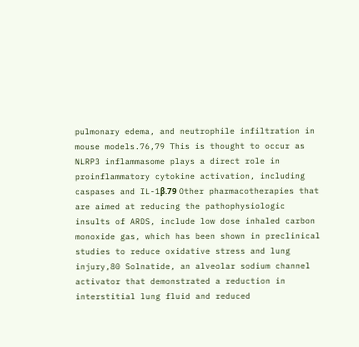pulmonary edema, and neutrophile infiltration in mouse models.76,79 This is thought to occur as NLRP3 inflammasome plays a direct role in proinflammatory cytokine activation, including caspases and IL-1β.79 Other pharmacotherapies that are aimed at reducing the pathophysiologic insults of ARDS, include low dose inhaled carbon monoxide gas, which has been shown in preclinical studies to reduce oxidative stress and lung injury,80 Solnatide, an alveolar sodium channel activator that demonstrated a reduction in interstitial lung fluid and reduced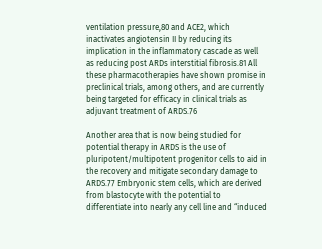ventilation pressure,80 and ACE2, which inactivates angiotensin II by reducing its implication in the inflammatory cascade as well as reducing post ARDs interstitial fibrosis.81 All these pharmacotherapies have shown promise in preclinical trials, among others, and are currently being targeted for efficacy in clinical trials as adjuvant treatment of ARDS.76

Another area that is now being studied for potential therapy in ARDS is the use of pluripotent/multipotent progenitor cells to aid in the recovery and mitigate secondary damage to ARDS.77 Embryonic stem cells, which are derived from blastocyte with the potential to differentiate into nearly any cell line and “induced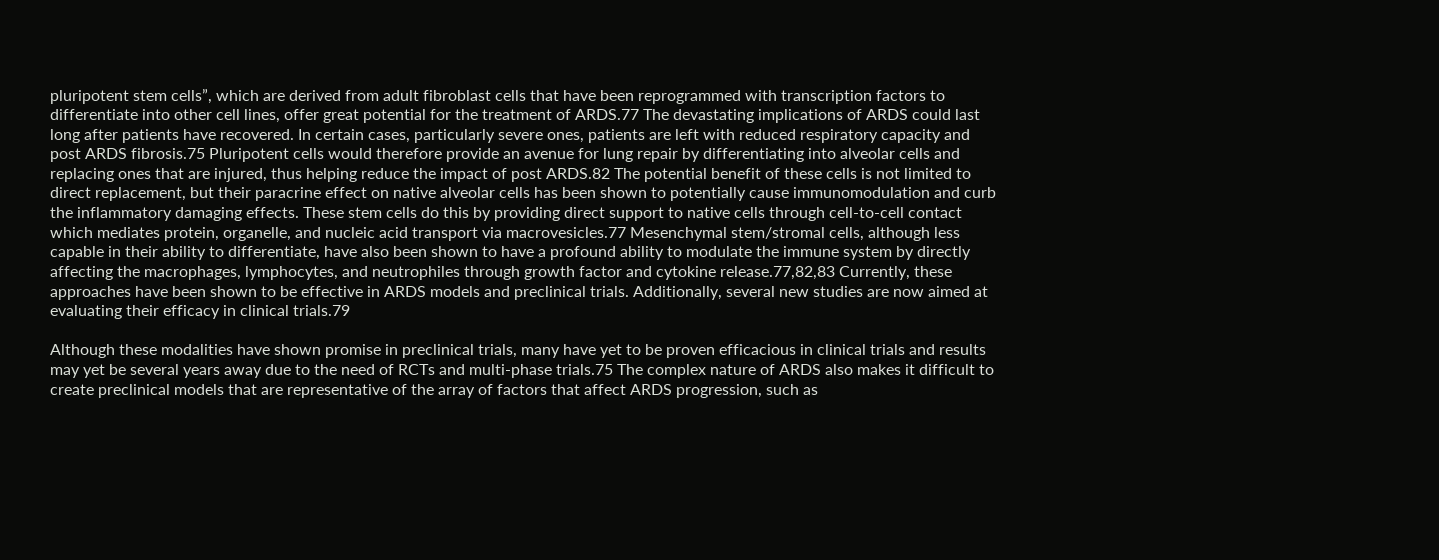pluripotent stem cells”, which are derived from adult fibroblast cells that have been reprogrammed with transcription factors to differentiate into other cell lines, offer great potential for the treatment of ARDS.77 The devastating implications of ARDS could last long after patients have recovered. In certain cases, particularly severe ones, patients are left with reduced respiratory capacity and post ARDS fibrosis.75 Pluripotent cells would therefore provide an avenue for lung repair by differentiating into alveolar cells and replacing ones that are injured, thus helping reduce the impact of post ARDS.82 The potential benefit of these cells is not limited to direct replacement, but their paracrine effect on native alveolar cells has been shown to potentially cause immunomodulation and curb the inflammatory damaging effects. These stem cells do this by providing direct support to native cells through cell-to-cell contact which mediates protein, organelle, and nucleic acid transport via macrovesicles.77 Mesenchymal stem/stromal cells, although less capable in their ability to differentiate, have also been shown to have a profound ability to modulate the immune system by directly affecting the macrophages, lymphocytes, and neutrophiles through growth factor and cytokine release.77,82,83 Currently, these approaches have been shown to be effective in ARDS models and preclinical trials. Additionally, several new studies are now aimed at evaluating their efficacy in clinical trials.79

Although these modalities have shown promise in preclinical trials, many have yet to be proven efficacious in clinical trials and results may yet be several years away due to the need of RCTs and multi-phase trials.75 The complex nature of ARDS also makes it difficult to create preclinical models that are representative of the array of factors that affect ARDS progression, such as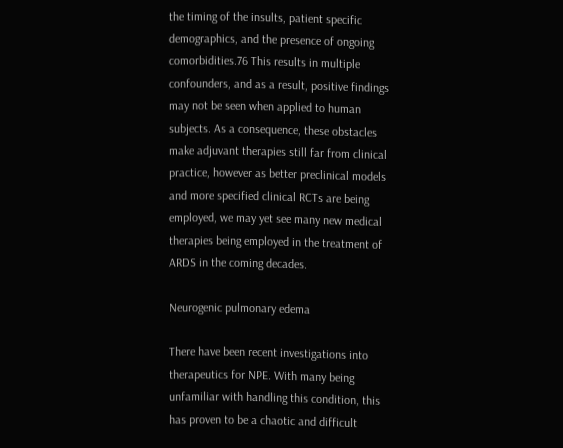the timing of the insults, patient specific demographics, and the presence of ongoing comorbidities.76 This results in multiple confounders, and as a result, positive findings may not be seen when applied to human subjects. As a consequence, these obstacles make adjuvant therapies still far from clinical practice, however as better preclinical models and more specified clinical RCTs are being employed, we may yet see many new medical therapies being employed in the treatment of ARDS in the coming decades.

Neurogenic pulmonary edema

There have been recent investigations into therapeutics for NPE. With many being unfamiliar with handling this condition, this has proven to be a chaotic and difficult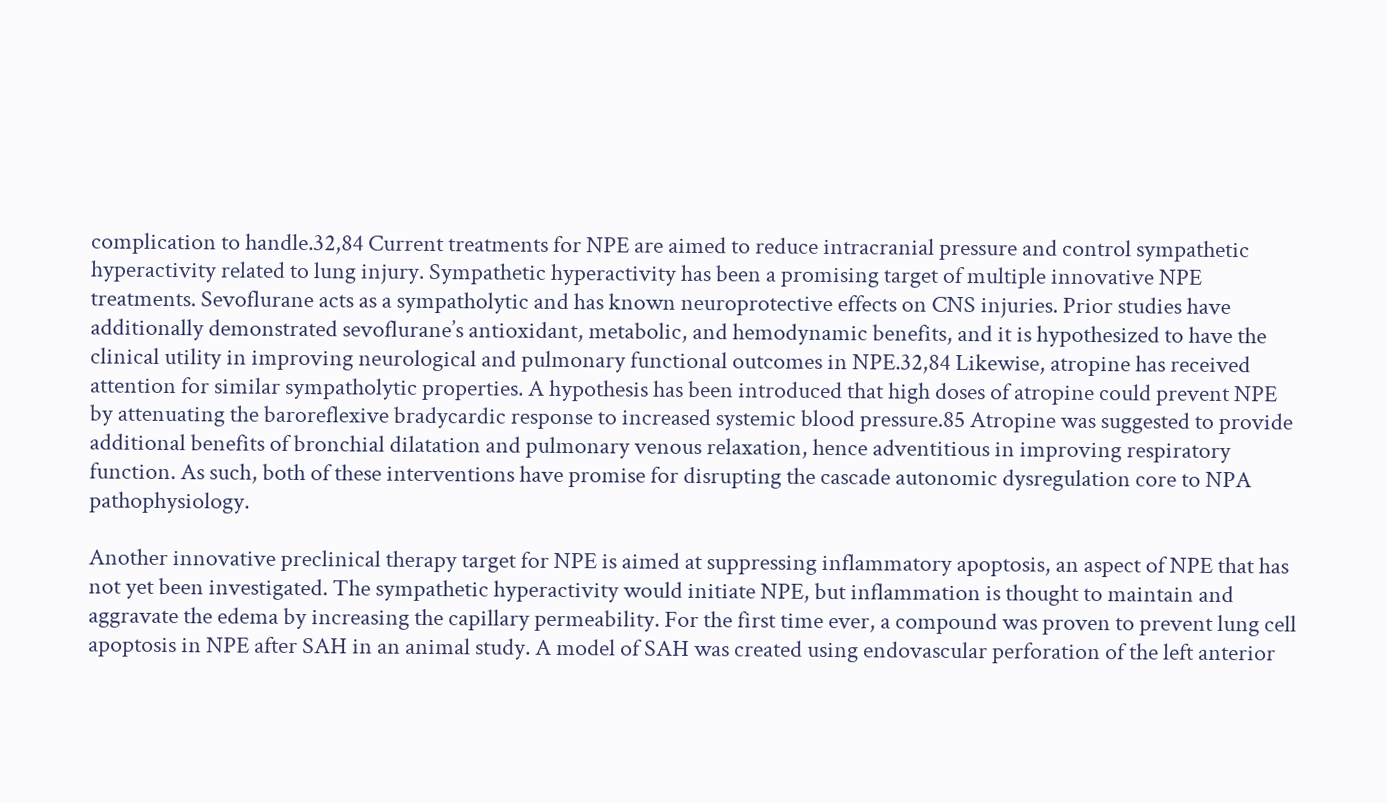complication to handle.32,84 Current treatments for NPE are aimed to reduce intracranial pressure and control sympathetic hyperactivity related to lung injury. Sympathetic hyperactivity has been a promising target of multiple innovative NPE treatments. Sevoflurane acts as a sympatholytic and has known neuroprotective effects on CNS injuries. Prior studies have additionally demonstrated sevoflurane’s antioxidant, metabolic, and hemodynamic benefits, and it is hypothesized to have the clinical utility in improving neurological and pulmonary functional outcomes in NPE.32,84 Likewise, atropine has received attention for similar sympatholytic properties. A hypothesis has been introduced that high doses of atropine could prevent NPE by attenuating the baroreflexive bradycardic response to increased systemic blood pressure.85 Atropine was suggested to provide additional benefits of bronchial dilatation and pulmonary venous relaxation, hence adventitious in improving respiratory function. As such, both of these interventions have promise for disrupting the cascade autonomic dysregulation core to NPA pathophysiology.

Another innovative preclinical therapy target for NPE is aimed at suppressing inflammatory apoptosis, an aspect of NPE that has not yet been investigated. The sympathetic hyperactivity would initiate NPE, but inflammation is thought to maintain and aggravate the edema by increasing the capillary permeability. For the first time ever, a compound was proven to prevent lung cell apoptosis in NPE after SAH in an animal study. A model of SAH was created using endovascular perforation of the left anterior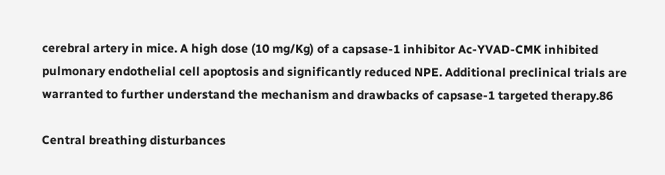cerebral artery in mice. A high dose (10 mg/Kg) of a capsase-1 inhibitor Ac-YVAD-CMK inhibited pulmonary endothelial cell apoptosis and significantly reduced NPE. Additional preclinical trials are warranted to further understand the mechanism and drawbacks of capsase-1 targeted therapy.86

Central breathing disturbances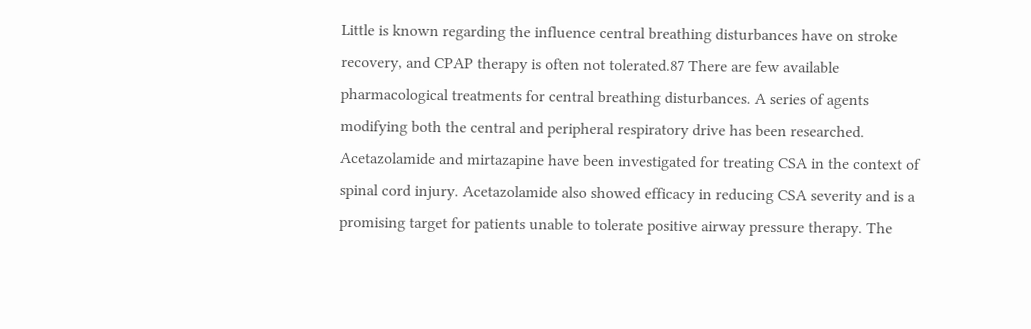Little is known regarding the influence central breathing disturbances have on stroke recovery, and CPAP therapy is often not tolerated.87 There are few available pharmacological treatments for central breathing disturbances. A series of agents modifying both the central and peripheral respiratory drive has been researched. Acetazolamide and mirtazapine have been investigated for treating CSA in the context of spinal cord injury. Acetazolamide also showed efficacy in reducing CSA severity and is a promising target for patients unable to tolerate positive airway pressure therapy. The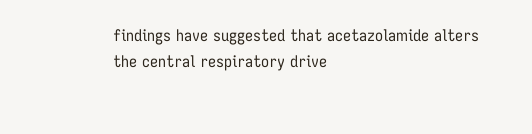findings have suggested that acetazolamide alters the central respiratory drive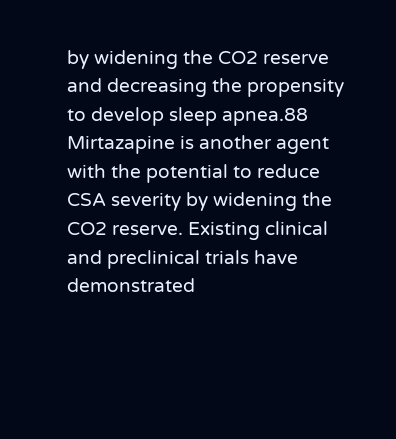by widening the CO2 reserve and decreasing the propensity to develop sleep apnea.88 Mirtazapine is another agent with the potential to reduce CSA severity by widening the CO2 reserve. Existing clinical and preclinical trials have demonstrated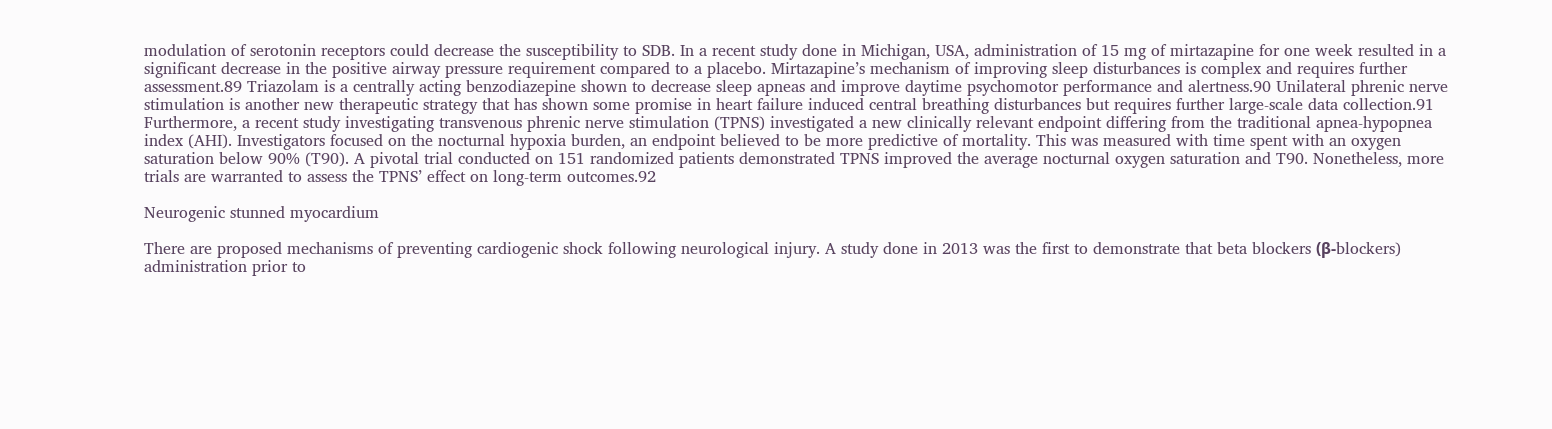modulation of serotonin receptors could decrease the susceptibility to SDB. In a recent study done in Michigan, USA, administration of 15 mg of mirtazapine for one week resulted in a significant decrease in the positive airway pressure requirement compared to a placebo. Mirtazapine’s mechanism of improving sleep disturbances is complex and requires further assessment.89 Triazolam is a centrally acting benzodiazepine shown to decrease sleep apneas and improve daytime psychomotor performance and alertness.90 Unilateral phrenic nerve stimulation is another new therapeutic strategy that has shown some promise in heart failure induced central breathing disturbances but requires further large-scale data collection.91 Furthermore, a recent study investigating transvenous phrenic nerve stimulation (TPNS) investigated a new clinically relevant endpoint differing from the traditional apnea-hypopnea index (AHI). Investigators focused on the nocturnal hypoxia burden, an endpoint believed to be more predictive of mortality. This was measured with time spent with an oxygen saturation below 90% (T90). A pivotal trial conducted on 151 randomized patients demonstrated TPNS improved the average nocturnal oxygen saturation and T90. Nonetheless, more trials are warranted to assess the TPNS’ effect on long-term outcomes.92

Neurogenic stunned myocardium

There are proposed mechanisms of preventing cardiogenic shock following neurological injury. A study done in 2013 was the first to demonstrate that beta blockers (β-blockers) administration prior to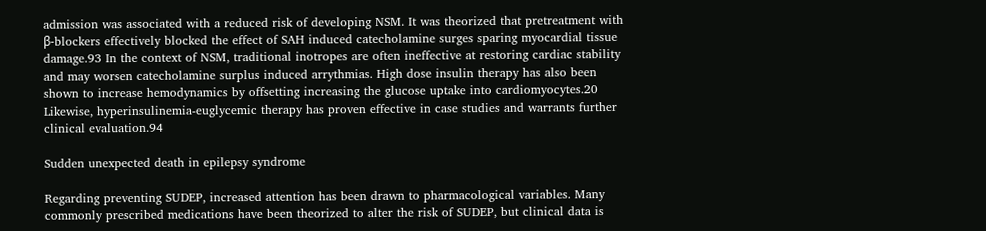admission was associated with a reduced risk of developing NSM. It was theorized that pretreatment with β-blockers effectively blocked the effect of SAH induced catecholamine surges sparing myocardial tissue damage.93 In the context of NSM, traditional inotropes are often ineffective at restoring cardiac stability and may worsen catecholamine surplus induced arrythmias. High dose insulin therapy has also been shown to increase hemodynamics by offsetting increasing the glucose uptake into cardiomyocytes.20 Likewise, hyperinsulinemia-euglycemic therapy has proven effective in case studies and warrants further clinical evaluation.94

Sudden unexpected death in epilepsy syndrome

Regarding preventing SUDEP, increased attention has been drawn to pharmacological variables. Many commonly prescribed medications have been theorized to alter the risk of SUDEP, but clinical data is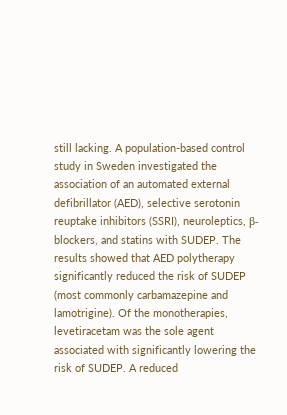still lacking. A population-based control study in Sweden investigated the association of an automated external defibrillator (AED), selective serotonin reuptake inhibitors (SSRI), neuroleptics, β-blockers, and statins with SUDEP. The results showed that AED polytherapy significantly reduced the risk of SUDEP (most commonly carbamazepine and lamotrigine). Of the monotherapies, levetiracetam was the sole agent associated with significantly lowering the risk of SUDEP. A reduced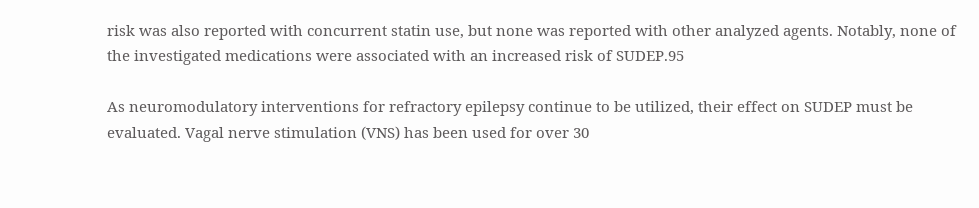risk was also reported with concurrent statin use, but none was reported with other analyzed agents. Notably, none of the investigated medications were associated with an increased risk of SUDEP.95

As neuromodulatory interventions for refractory epilepsy continue to be utilized, their effect on SUDEP must be evaluated. Vagal nerve stimulation (VNS) has been used for over 30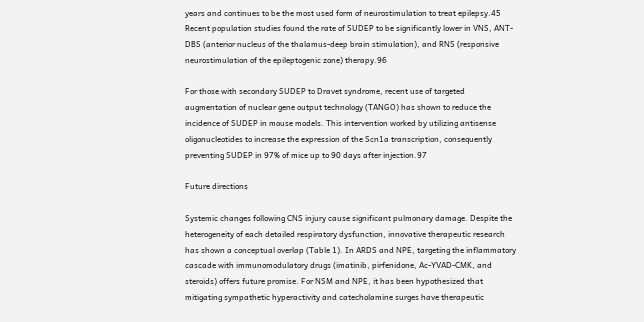years and continues to be the most used form of neurostimulation to treat epilepsy.45 Recent population studies found the rate of SUDEP to be significantly lower in VNS, ANT-DBS (anterior nucleus of the thalamus-deep brain stimulation), and RNS (responsive neurostimulation of the epileptogenic zone) therapy.96

For those with secondary SUDEP to Dravet syndrome, recent use of targeted augmentation of nuclear gene output technology (TANGO) has shown to reduce the incidence of SUDEP in mouse models. This intervention worked by utilizing antisense oligonucleotides to increase the expression of the Scn1a transcription, consequently preventing SUDEP in 97% of mice up to 90 days after injection.97

Future directions

Systemic changes following CNS injury cause significant pulmonary damage. Despite the heterogeneity of each detailed respiratory dysfunction, innovative therapeutic research has shown a conceptual overlap (Table 1). In ARDS and NPE, targeting the inflammatory cascade with immunomodulatory drugs (imatinib, pirfenidone, Ac-YVAD-CMK, and steroids) offers future promise. For NSM and NPE, it has been hypothesized that mitigating sympathetic hyperactivity and catecholamine surges have therapeutic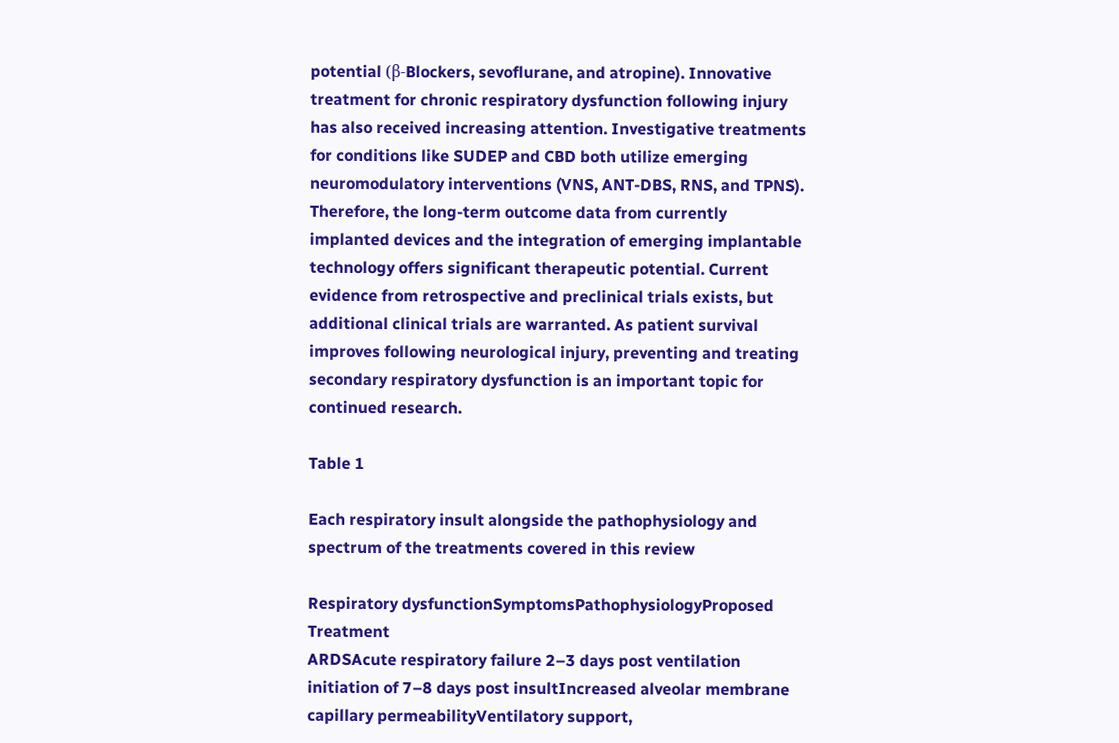potential (β-Blockers, sevoflurane, and atropine). Innovative treatment for chronic respiratory dysfunction following injury has also received increasing attention. Investigative treatments for conditions like SUDEP and CBD both utilize emerging neuromodulatory interventions (VNS, ANT-DBS, RNS, and TPNS). Therefore, the long-term outcome data from currently implanted devices and the integration of emerging implantable technology offers significant therapeutic potential. Current evidence from retrospective and preclinical trials exists, but additional clinical trials are warranted. As patient survival improves following neurological injury, preventing and treating secondary respiratory dysfunction is an important topic for continued research.

Table 1

Each respiratory insult alongside the pathophysiology and spectrum of the treatments covered in this review

Respiratory dysfunctionSymptomsPathophysiologyProposed Treatment
ARDSAcute respiratory failure 2–3 days post ventilation initiation of 7–8 days post insultIncreased alveolar membrane capillary permeabilityVentilatory support,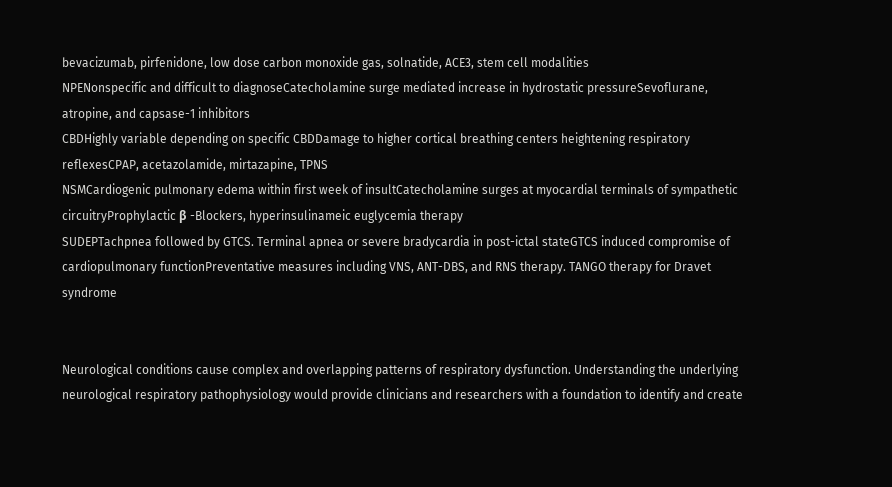bevacizumab, pirfenidone, low dose carbon monoxide gas, solnatide, ACE3, stem cell modalities
NPENonspecific and difficult to diagnoseCatecholamine surge mediated increase in hydrostatic pressureSevoflurane, atropine, and capsase-1 inhibitors
CBDHighly variable depending on specific CBDDamage to higher cortical breathing centers heightening respiratory reflexesCPAP, acetazolamide, mirtazapine, TPNS
NSMCardiogenic pulmonary edema within first week of insultCatecholamine surges at myocardial terminals of sympathetic circuitryProphylactic β -Blockers, hyperinsulinameic euglycemia therapy
SUDEPTachpnea followed by GTCS. Terminal apnea or severe bradycardia in post-ictal stateGTCS induced compromise of cardiopulmonary functionPreventative measures including VNS, ANT-DBS, and RNS therapy. TANGO therapy for Dravet syndrome


Neurological conditions cause complex and overlapping patterns of respiratory dysfunction. Understanding the underlying neurological respiratory pathophysiology would provide clinicians and researchers with a foundation to identify and create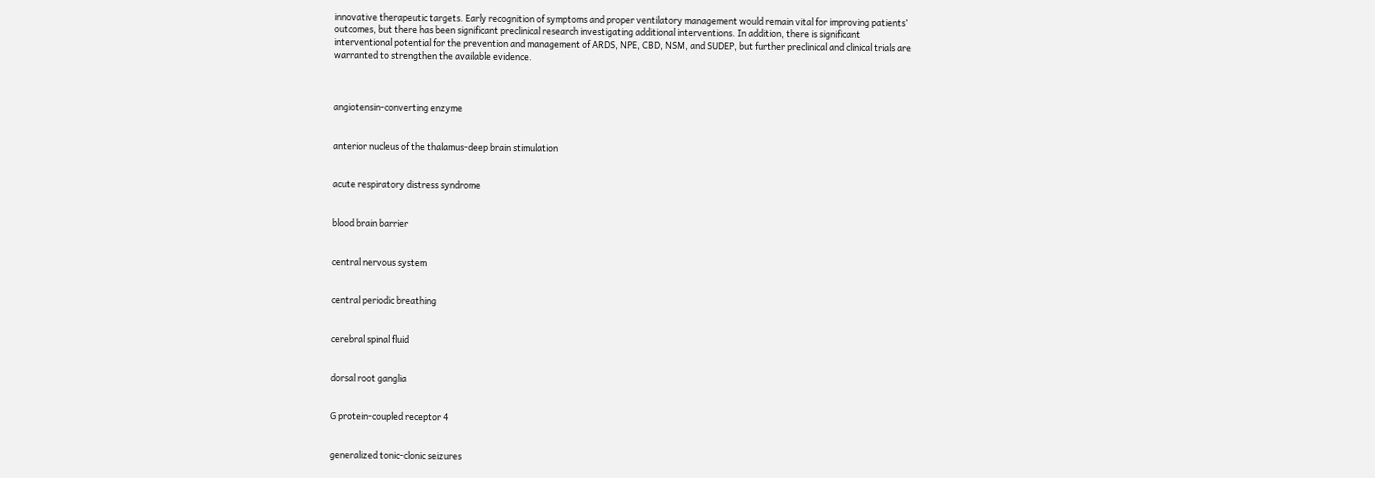innovative therapeutic targets. Early recognition of symptoms and proper ventilatory management would remain vital for improving patients’ outcomes, but there has been significant preclinical research investigating additional interventions. In addition, there is significant interventional potential for the prevention and management of ARDS, NPE, CBD, NSM, and SUDEP, but further preclinical and clinical trials are warranted to strengthen the available evidence.



angiotensin-converting enzyme


anterior nucleus of the thalamus-deep brain stimulation


acute respiratory distress syndrome


blood brain barrier


central nervous system


central periodic breathing


cerebral spinal fluid


dorsal root ganglia


G protein-coupled receptor 4


generalized tonic-clonic seizures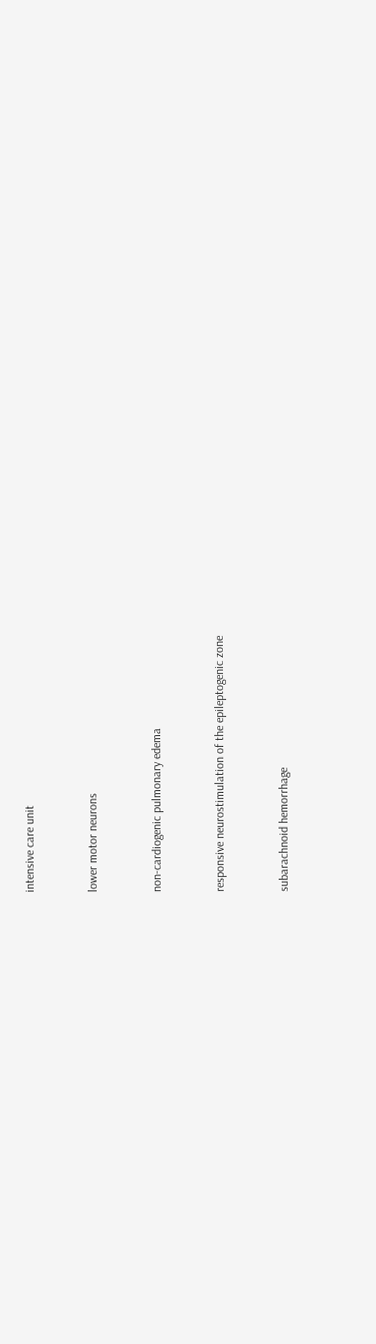intensive care unit


lower motor neurons


non-cardiogenic pulmonary edema


responsive neurostimulation of the epileptogenic zone


subarachnoid hemorrhage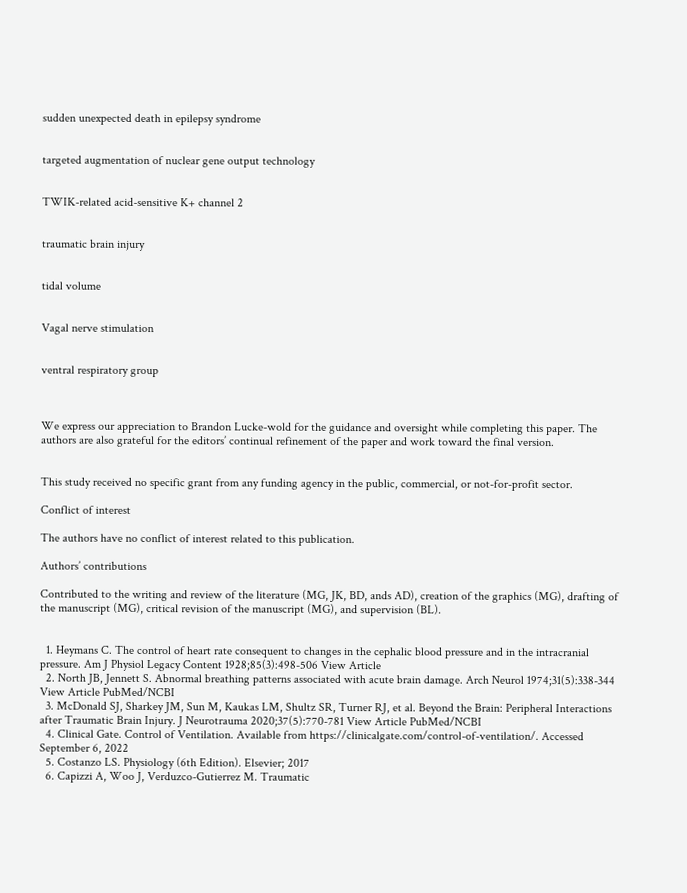sudden unexpected death in epilepsy syndrome


targeted augmentation of nuclear gene output technology


TWIK-related acid-sensitive K+ channel 2


traumatic brain injury


tidal volume


Vagal nerve stimulation


ventral respiratory group



We express our appreciation to Brandon Lucke-wold for the guidance and oversight while completing this paper. The authors are also grateful for the editors’ continual refinement of the paper and work toward the final version.


This study received no specific grant from any funding agency in the public, commercial, or not-for-profit sector.

Conflict of interest

The authors have no conflict of interest related to this publication.

Authors’ contributions

Contributed to the writing and review of the literature (MG, JK, BD, ands AD), creation of the graphics (MG), drafting of the manuscript (MG), critical revision of the manuscript (MG), and supervision (BL).


  1. Heymans C. The control of heart rate consequent to changes in the cephalic blood pressure and in the intracranial pressure. Am J Physiol Legacy Content 1928;85(3):498-506 View Article
  2. North JB, Jennett S. Abnormal breathing patterns associated with acute brain damage. Arch Neurol 1974;31(5):338-344 View Article PubMed/NCBI
  3. McDonald SJ, Sharkey JM, Sun M, Kaukas LM, Shultz SR, Turner RJ, et al. Beyond the Brain: Peripheral Interactions after Traumatic Brain Injury. J Neurotrauma 2020;37(5):770-781 View Article PubMed/NCBI
  4. Clinical Gate. Control of Ventilation. Available from https://clinicalgate.com/control-of-ventilation/. Accessed September 6, 2022
  5. Costanzo LS. Physiology (6th Edition). Elsevier; 2017
  6. Capizzi A, Woo J, Verduzco-Gutierrez M. Traumatic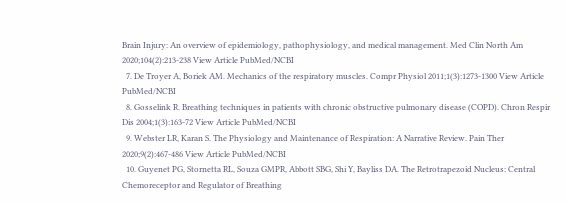Brain Injury: An overview of epidemiology, pathophysiology, and medical management. Med Clin North Am 2020;104(2):213-238 View Article PubMed/NCBI
  7. De Troyer A, Boriek AM. Mechanics of the respiratory muscles. Compr Physiol 2011;1(3):1273-1300 View Article PubMed/NCBI
  8. Gosselink R. Breathing techniques in patients with chronic obstructive pulmonary disease (COPD). Chron Respir Dis 2004;1(3):163-72 View Article PubMed/NCBI
  9. Webster LR, Karan S. The Physiology and Maintenance of Respiration: A Narrative Review. Pain Ther 2020;9(2):467-486 View Article PubMed/NCBI
  10. Guyenet PG, Stornetta RL, Souza GMPR, Abbott SBG, Shi Y, Bayliss DA. The Retrotrapezoid Nucleus: Central Chemoreceptor and Regulator of Breathing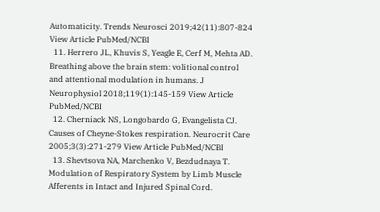Automaticity. Trends Neurosci 2019;42(11):807-824 View Article PubMed/NCBI
  11. Herrero JL, Khuvis S, Yeagle E, Cerf M, Mehta AD. Breathing above the brain stem: volitional control and attentional modulation in humans. J Neurophysiol 2018;119(1):145-159 View Article PubMed/NCBI
  12. Cherniack NS, Longobardo G, Evangelista CJ. Causes of Cheyne-Stokes respiration. Neurocrit Care 2005;3(3):271-279 View Article PubMed/NCBI
  13. Shevtsova NA, Marchenko V, Bezdudnaya T. Modulation of Respiratory System by Limb Muscle Afferents in Intact and Injured Spinal Cord.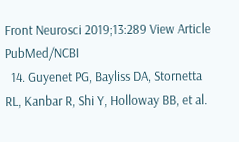Front Neurosci 2019;13:289 View Article PubMed/NCBI
  14. Guyenet PG, Bayliss DA, Stornetta RL, Kanbar R, Shi Y, Holloway BB, et al.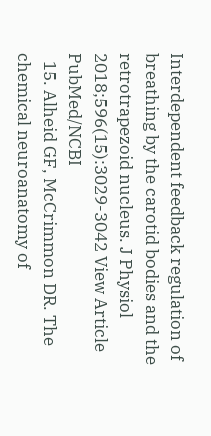Interdependent feedback regulation of breathing by the carotid bodies and the retrotrapezoid nucleus. J Physiol 2018;596(15):3029-3042 View Article PubMed/NCBI
  15. Alheid GF, McCrimmon DR. The chemical neuroanatomy of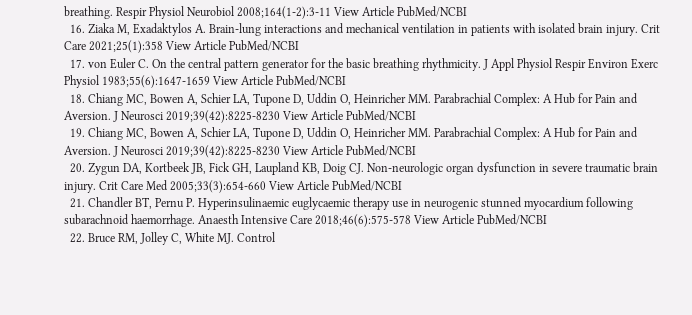breathing. Respir Physiol Neurobiol 2008;164(1-2):3-11 View Article PubMed/NCBI
  16. Ziaka M, Exadaktylos A. Brain-lung interactions and mechanical ventilation in patients with isolated brain injury. Crit Care 2021;25(1):358 View Article PubMed/NCBI
  17. von Euler C. On the central pattern generator for the basic breathing rhythmicity. J Appl Physiol Respir Environ Exerc Physiol 1983;55(6):1647-1659 View Article PubMed/NCBI
  18. Chiang MC, Bowen A, Schier LA, Tupone D, Uddin O, Heinricher MM. Parabrachial Complex: A Hub for Pain and Aversion. J Neurosci 2019;39(42):8225-8230 View Article PubMed/NCBI
  19. Chiang MC, Bowen A, Schier LA, Tupone D, Uddin O, Heinricher MM. Parabrachial Complex: A Hub for Pain and Aversion. J Neurosci 2019;39(42):8225-8230 View Article PubMed/NCBI
  20. Zygun DA, Kortbeek JB, Fick GH, Laupland KB, Doig CJ. Non-neurologic organ dysfunction in severe traumatic brain injury. Crit Care Med 2005;33(3):654-660 View Article PubMed/NCBI
  21. Chandler BT, Pernu P. Hyperinsulinaemic euglycaemic therapy use in neurogenic stunned myocardium following subarachnoid haemorrhage. Anaesth Intensive Care 2018;46(6):575-578 View Article PubMed/NCBI
  22. Bruce RM, Jolley C, White MJ. Control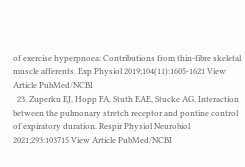of exercise hyperpnoea: Contributions from thin-fibre skeletal muscle afferents. Exp Physiol 2019;104(11):1605-1621 View Article PubMed/NCBI
  23. Zuperku EJ, Hopp FA, Stuth EAE, Stucke AG. Interaction between the pulmonary stretch receptor and pontine control of expiratory duration. Respir Physiol Neurobiol 2021;293:103715 View Article PubMed/NCBI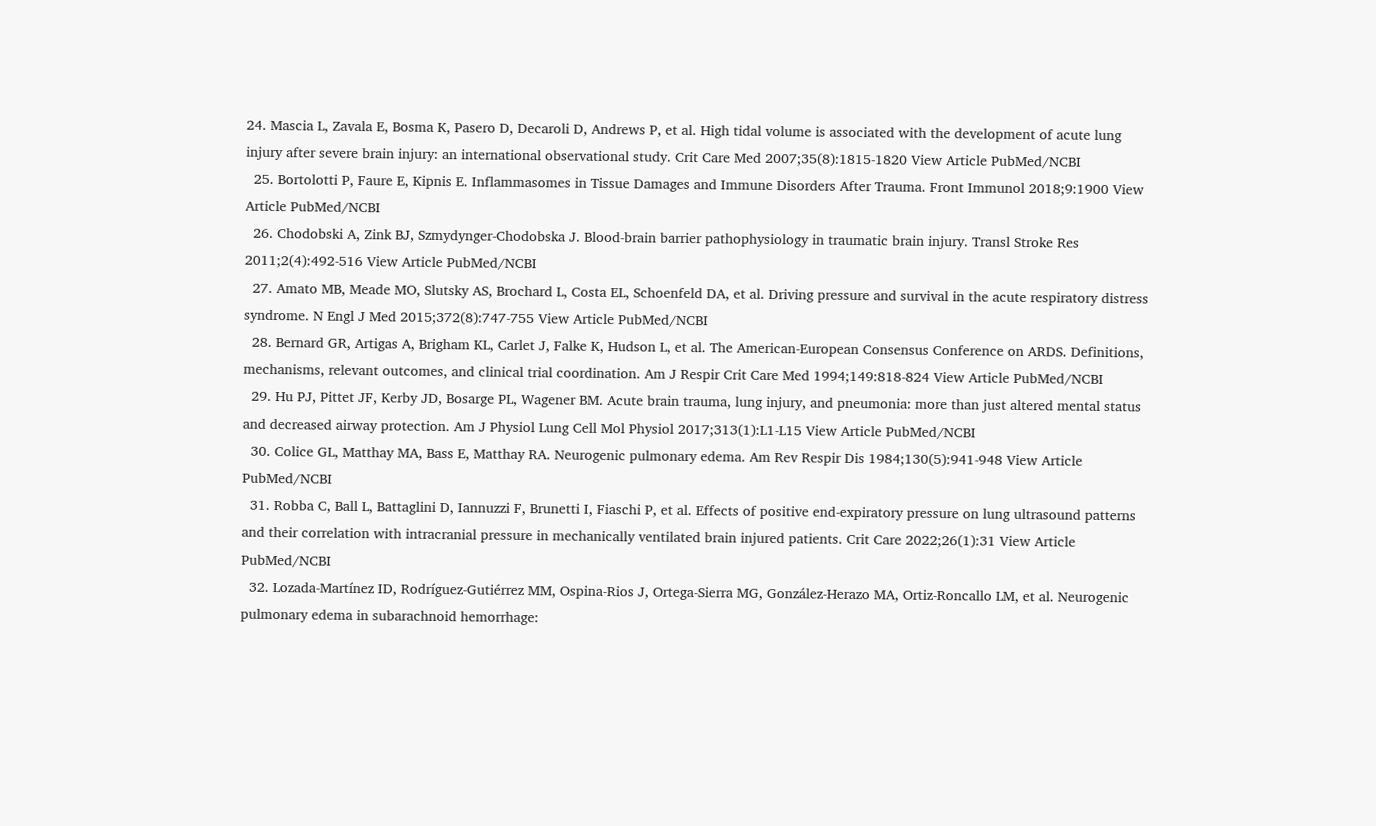24. Mascia L, Zavala E, Bosma K, Pasero D, Decaroli D, Andrews P, et al. High tidal volume is associated with the development of acute lung injury after severe brain injury: an international observational study. Crit Care Med 2007;35(8):1815-1820 View Article PubMed/NCBI
  25. Bortolotti P, Faure E, Kipnis E. Inflammasomes in Tissue Damages and Immune Disorders After Trauma. Front Immunol 2018;9:1900 View Article PubMed/NCBI
  26. Chodobski A, Zink BJ, Szmydynger-Chodobska J. Blood-brain barrier pathophysiology in traumatic brain injury. Transl Stroke Res 2011;2(4):492-516 View Article PubMed/NCBI
  27. Amato MB, Meade MO, Slutsky AS, Brochard L, Costa EL, Schoenfeld DA, et al. Driving pressure and survival in the acute respiratory distress syndrome. N Engl J Med 2015;372(8):747-755 View Article PubMed/NCBI
  28. Bernard GR, Artigas A, Brigham KL, Carlet J, Falke K, Hudson L, et al. The American-European Consensus Conference on ARDS. Definitions, mechanisms, relevant outcomes, and clinical trial coordination. Am J Respir Crit Care Med 1994;149:818-824 View Article PubMed/NCBI
  29. Hu PJ, Pittet JF, Kerby JD, Bosarge PL, Wagener BM. Acute brain trauma, lung injury, and pneumonia: more than just altered mental status and decreased airway protection. Am J Physiol Lung Cell Mol Physiol 2017;313(1):L1-L15 View Article PubMed/NCBI
  30. Colice GL, Matthay MA, Bass E, Matthay RA. Neurogenic pulmonary edema. Am Rev Respir Dis 1984;130(5):941-948 View Article PubMed/NCBI
  31. Robba C, Ball L, Battaglini D, Iannuzzi F, Brunetti I, Fiaschi P, et al. Effects of positive end-expiratory pressure on lung ultrasound patterns and their correlation with intracranial pressure in mechanically ventilated brain injured patients. Crit Care 2022;26(1):31 View Article PubMed/NCBI
  32. Lozada-Martínez ID, Rodríguez-Gutiérrez MM, Ospina-Rios J, Ortega-Sierra MG, González-Herazo MA, Ortiz-Roncallo LM, et al. Neurogenic pulmonary edema in subarachnoid hemorrhage: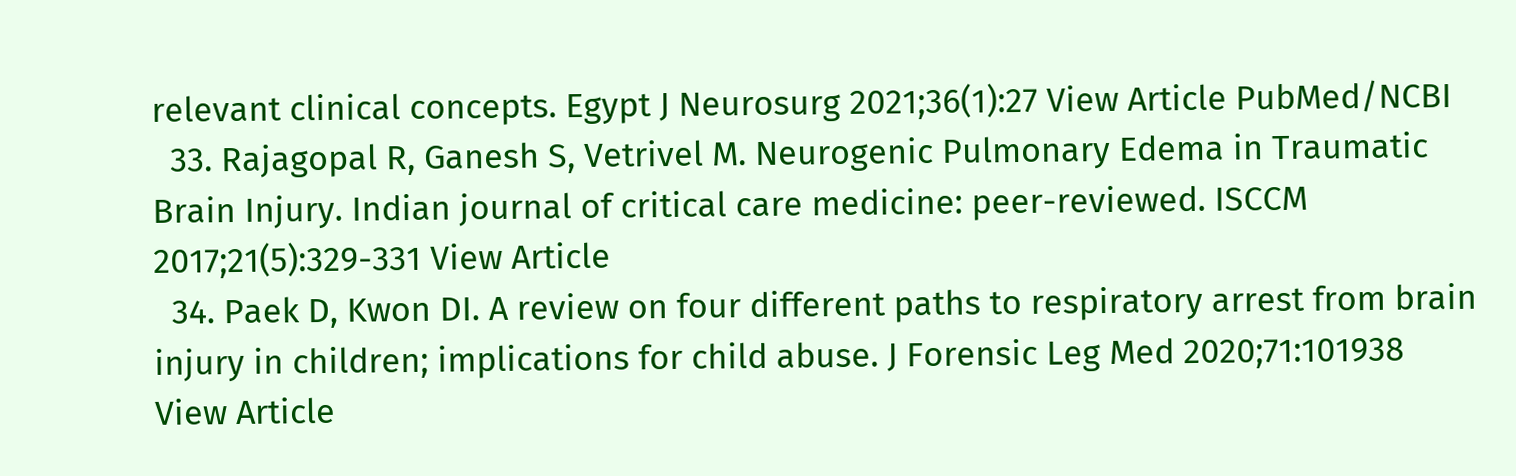relevant clinical concepts. Egypt J Neurosurg 2021;36(1):27 View Article PubMed/NCBI
  33. Rajagopal R, Ganesh S, Vetrivel M. Neurogenic Pulmonary Edema in Traumatic Brain Injury. Indian journal of critical care medicine: peer-reviewed. ISCCM 2017;21(5):329-331 View Article
  34. Paek D, Kwon DI. A review on four different paths to respiratory arrest from brain injury in children; implications for child abuse. J Forensic Leg Med 2020;71:101938 View Article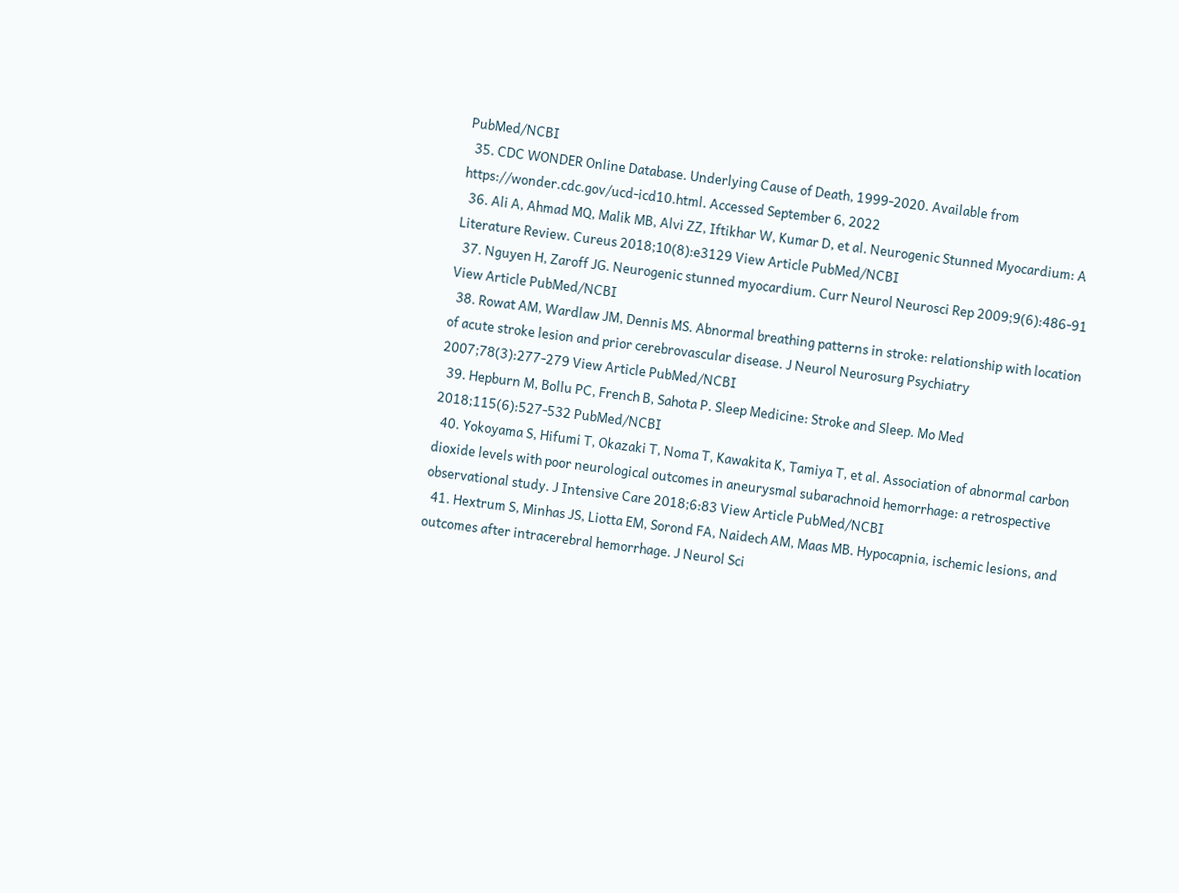PubMed/NCBI
  35. CDC WONDER Online Database. Underlying Cause of Death, 1999-2020. Available from https://wonder.cdc.gov/ucd-icd10.html. Accessed September 6, 2022
  36. Ali A, Ahmad MQ, Malik MB, Alvi ZZ, Iftikhar W, Kumar D, et al. Neurogenic Stunned Myocardium: A Literature Review. Cureus 2018;10(8):e3129 View Article PubMed/NCBI
  37. Nguyen H, Zaroff JG. Neurogenic stunned myocardium. Curr Neurol Neurosci Rep 2009;9(6):486-91 View Article PubMed/NCBI
  38. Rowat AM, Wardlaw JM, Dennis MS. Abnormal breathing patterns in stroke: relationship with location of acute stroke lesion and prior cerebrovascular disease. J Neurol Neurosurg Psychiatry 2007;78(3):277-279 View Article PubMed/NCBI
  39. Hepburn M, Bollu PC, French B, Sahota P. Sleep Medicine: Stroke and Sleep. Mo Med 2018;115(6):527-532 PubMed/NCBI
  40. Yokoyama S, Hifumi T, Okazaki T, Noma T, Kawakita K, Tamiya T, et al. Association of abnormal carbon dioxide levels with poor neurological outcomes in aneurysmal subarachnoid hemorrhage: a retrospective observational study. J Intensive Care 2018;6:83 View Article PubMed/NCBI
  41. Hextrum S, Minhas JS, Liotta EM, Sorond FA, Naidech AM, Maas MB. Hypocapnia, ischemic lesions, and outcomes after intracerebral hemorrhage. J Neurol Sci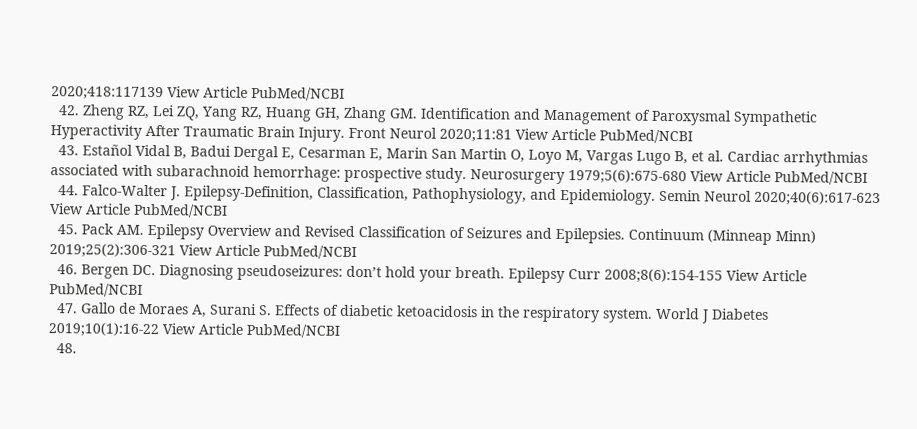2020;418:117139 View Article PubMed/NCBI
  42. Zheng RZ, Lei ZQ, Yang RZ, Huang GH, Zhang GM. Identification and Management of Paroxysmal Sympathetic Hyperactivity After Traumatic Brain Injury. Front Neurol 2020;11:81 View Article PubMed/NCBI
  43. Estañol Vidal B, Badui Dergal E, Cesarman E, Marin San Martin O, Loyo M, Vargas Lugo B, et al. Cardiac arrhythmias associated with subarachnoid hemorrhage: prospective study. Neurosurgery 1979;5(6):675-680 View Article PubMed/NCBI
  44. Falco-Walter J. Epilepsy-Definition, Classification, Pathophysiology, and Epidemiology. Semin Neurol 2020;40(6):617-623 View Article PubMed/NCBI
  45. Pack AM. Epilepsy Overview and Revised Classification of Seizures and Epilepsies. Continuum (Minneap Minn) 2019;25(2):306-321 View Article PubMed/NCBI
  46. Bergen DC. Diagnosing pseudoseizures: don’t hold your breath. Epilepsy Curr 2008;8(6):154-155 View Article PubMed/NCBI
  47. Gallo de Moraes A, Surani S. Effects of diabetic ketoacidosis in the respiratory system. World J Diabetes 2019;10(1):16-22 View Article PubMed/NCBI
  48.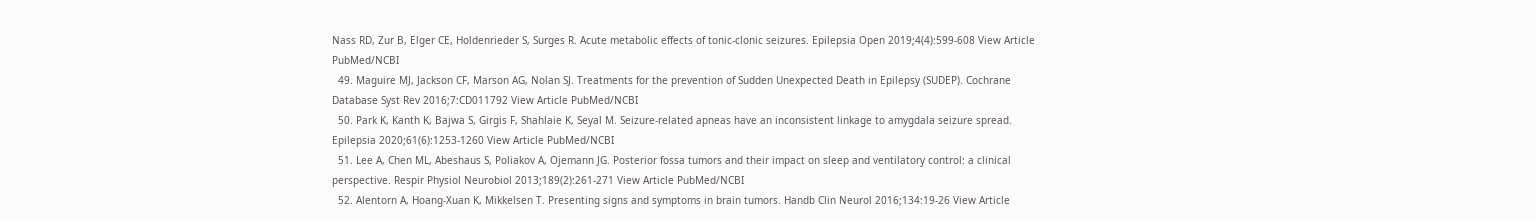Nass RD, Zur B, Elger CE, Holdenrieder S, Surges R. Acute metabolic effects of tonic-clonic seizures. Epilepsia Open 2019;4(4):599-608 View Article PubMed/NCBI
  49. Maguire MJ, Jackson CF, Marson AG, Nolan SJ. Treatments for the prevention of Sudden Unexpected Death in Epilepsy (SUDEP). Cochrane Database Syst Rev 2016;7:CD011792 View Article PubMed/NCBI
  50. Park K, Kanth K, Bajwa S, Girgis F, Shahlaie K, Seyal M. Seizure-related apneas have an inconsistent linkage to amygdala seizure spread. Epilepsia 2020;61(6):1253-1260 View Article PubMed/NCBI
  51. Lee A, Chen ML, Abeshaus S, Poliakov A, Ojemann JG. Posterior fossa tumors and their impact on sleep and ventilatory control: a clinical perspective. Respir Physiol Neurobiol 2013;189(2):261-271 View Article PubMed/NCBI
  52. Alentorn A, Hoang-Xuan K, Mikkelsen T. Presenting signs and symptoms in brain tumors. Handb Clin Neurol 2016;134:19-26 View Article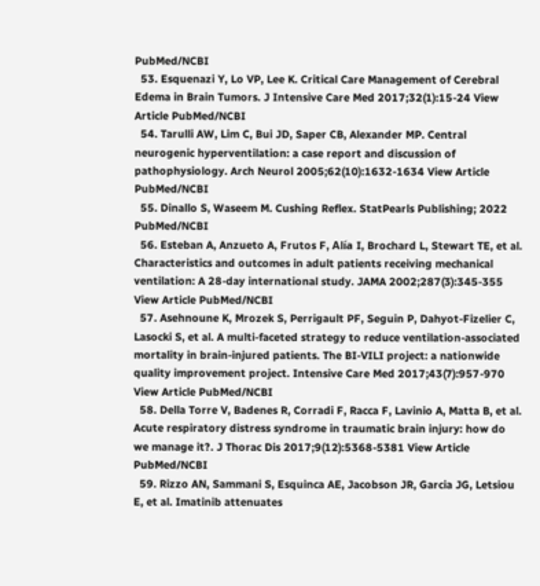PubMed/NCBI
  53. Esquenazi Y, Lo VP, Lee K. Critical Care Management of Cerebral Edema in Brain Tumors. J Intensive Care Med 2017;32(1):15-24 View Article PubMed/NCBI
  54. Tarulli AW, Lim C, Bui JD, Saper CB, Alexander MP. Central neurogenic hyperventilation: a case report and discussion of pathophysiology. Arch Neurol 2005;62(10):1632-1634 View Article PubMed/NCBI
  55. Dinallo S, Waseem M. Cushing Reflex. StatPearls Publishing; 2022 PubMed/NCBI
  56. Esteban A, Anzueto A, Frutos F, Alía I, Brochard L, Stewart TE, et al. Characteristics and outcomes in adult patients receiving mechanical ventilation: A 28-day international study. JAMA 2002;287(3):345-355 View Article PubMed/NCBI
  57. Asehnoune K, Mrozek S, Perrigault PF, Seguin P, Dahyot-Fizelier C, Lasocki S, et al. A multi-faceted strategy to reduce ventilation-associated mortality in brain-injured patients. The BI-VILI project: a nationwide quality improvement project. Intensive Care Med 2017;43(7):957-970 View Article PubMed/NCBI
  58. Della Torre V, Badenes R, Corradi F, Racca F, Lavinio A, Matta B, et al. Acute respiratory distress syndrome in traumatic brain injury: how do we manage it?. J Thorac Dis 2017;9(12):5368-5381 View Article PubMed/NCBI
  59. Rizzo AN, Sammani S, Esquinca AE, Jacobson JR, Garcia JG, Letsiou E, et al. Imatinib attenuates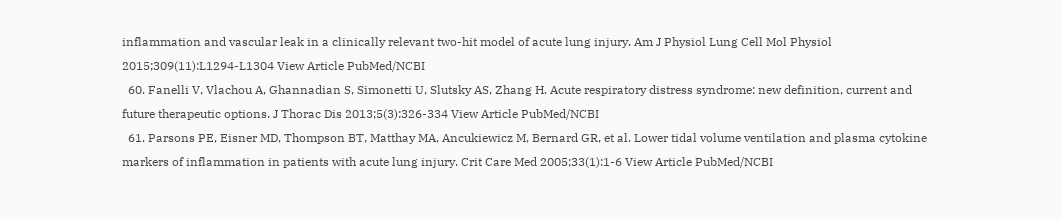inflammation and vascular leak in a clinically relevant two-hit model of acute lung injury. Am J Physiol Lung Cell Mol Physiol 2015;309(11):L1294-L1304 View Article PubMed/NCBI
  60. Fanelli V, Vlachou A, Ghannadian S, Simonetti U, Slutsky AS, Zhang H. Acute respiratory distress syndrome: new definition, current and future therapeutic options. J Thorac Dis 2013;5(3):326-334 View Article PubMed/NCBI
  61. Parsons PE, Eisner MD, Thompson BT, Matthay MA, Ancukiewicz M, Bernard GR, et al. Lower tidal volume ventilation and plasma cytokine markers of inflammation in patients with acute lung injury. Crit Care Med 2005;33(1):1-6 View Article PubMed/NCBI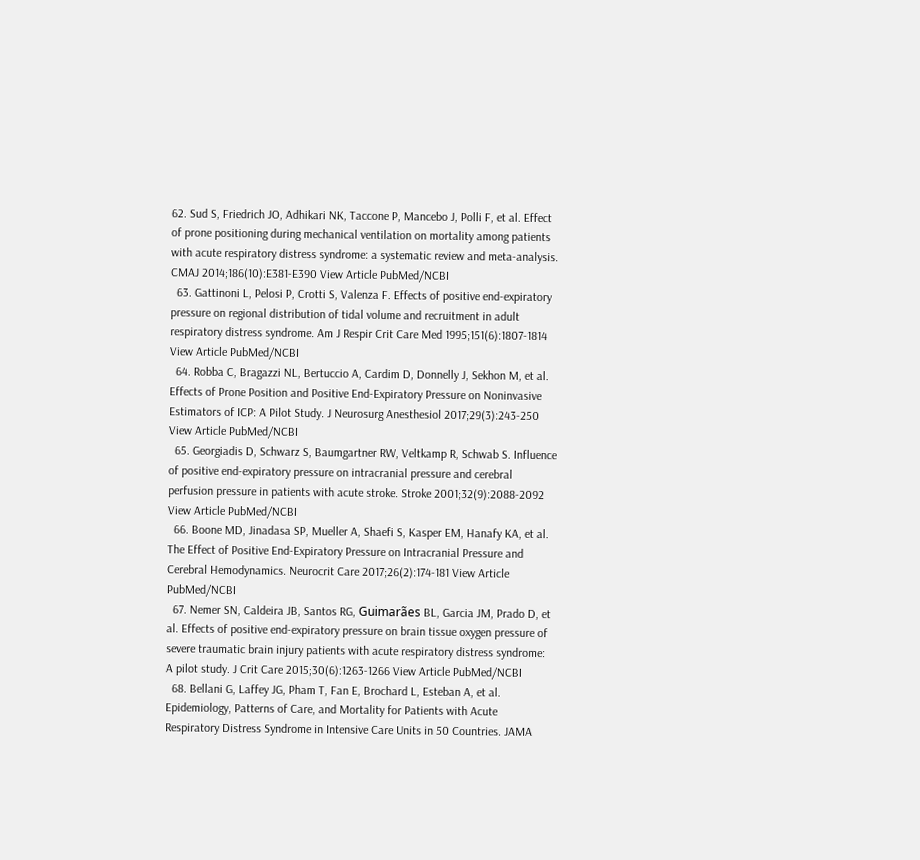62. Sud S, Friedrich JO, Adhikari NK, Taccone P, Mancebo J, Polli F, et al. Effect of prone positioning during mechanical ventilation on mortality among patients with acute respiratory distress syndrome: a systematic review and meta-analysis. CMAJ 2014;186(10):E381-E390 View Article PubMed/NCBI
  63. Gattinoni L, Pelosi P, Crotti S, Valenza F. Effects of positive end-expiratory pressure on regional distribution of tidal volume and recruitment in adult respiratory distress syndrome. Am J Respir Crit Care Med 1995;151(6):1807-1814 View Article PubMed/NCBI
  64. Robba C, Bragazzi NL, Bertuccio A, Cardim D, Donnelly J, Sekhon M, et al. Effects of Prone Position and Positive End-Expiratory Pressure on Noninvasive Estimators of ICP: A Pilot Study. J Neurosurg Anesthesiol 2017;29(3):243-250 View Article PubMed/NCBI
  65. Georgiadis D, Schwarz S, Baumgartner RW, Veltkamp R, Schwab S. Influence of positive end-expiratory pressure on intracranial pressure and cerebral perfusion pressure in patients with acute stroke. Stroke 2001;32(9):2088-2092 View Article PubMed/NCBI
  66. Boone MD, Jinadasa SP, Mueller A, Shaefi S, Kasper EM, Hanafy KA, et al. The Effect of Positive End-Expiratory Pressure on Intracranial Pressure and Cerebral Hemodynamics. Neurocrit Care 2017;26(2):174-181 View Article PubMed/NCBI
  67. Nemer SN, Caldeira JB, Santos RG, Guimarães BL, Garcia JM, Prado D, et al. Effects of positive end-expiratory pressure on brain tissue oxygen pressure of severe traumatic brain injury patients with acute respiratory distress syndrome: A pilot study. J Crit Care 2015;30(6):1263-1266 View Article PubMed/NCBI
  68. Bellani G, Laffey JG, Pham T, Fan E, Brochard L, Esteban A, et al. Epidemiology, Patterns of Care, and Mortality for Patients with Acute Respiratory Distress Syndrome in Intensive Care Units in 50 Countries. JAMA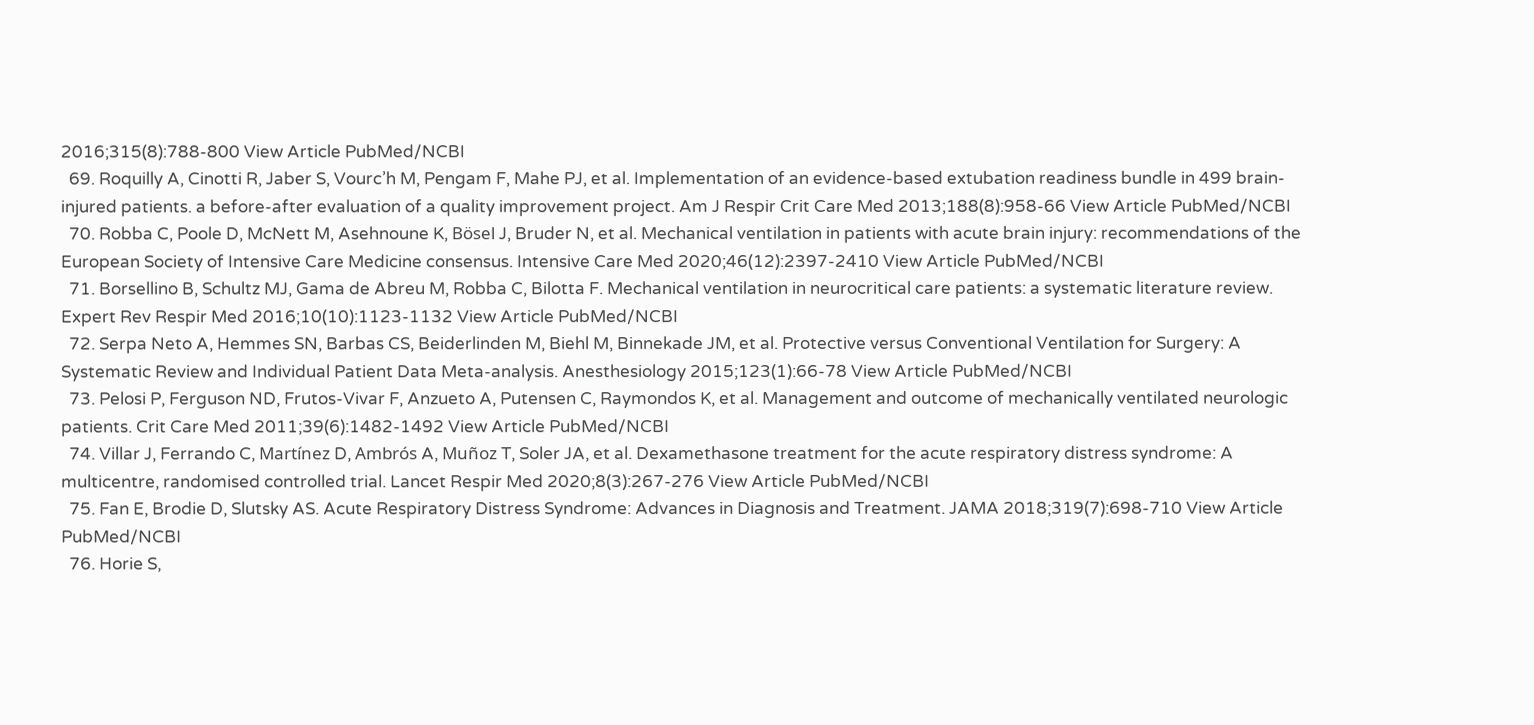2016;315(8):788-800 View Article PubMed/NCBI
  69. Roquilly A, Cinotti R, Jaber S, Vourc’h M, Pengam F, Mahe PJ, et al. Implementation of an evidence-based extubation readiness bundle in 499 brain-injured patients. a before-after evaluation of a quality improvement project. Am J Respir Crit Care Med 2013;188(8):958-66 View Article PubMed/NCBI
  70. Robba C, Poole D, McNett M, Asehnoune K, Bösel J, Bruder N, et al. Mechanical ventilation in patients with acute brain injury: recommendations of the European Society of Intensive Care Medicine consensus. Intensive Care Med 2020;46(12):2397-2410 View Article PubMed/NCBI
  71. Borsellino B, Schultz MJ, Gama de Abreu M, Robba C, Bilotta F. Mechanical ventilation in neurocritical care patients: a systematic literature review. Expert Rev Respir Med 2016;10(10):1123-1132 View Article PubMed/NCBI
  72. Serpa Neto A, Hemmes SN, Barbas CS, Beiderlinden M, Biehl M, Binnekade JM, et al. Protective versus Conventional Ventilation for Surgery: A Systematic Review and Individual Patient Data Meta-analysis. Anesthesiology 2015;123(1):66-78 View Article PubMed/NCBI
  73. Pelosi P, Ferguson ND, Frutos-Vivar F, Anzueto A, Putensen C, Raymondos K, et al. Management and outcome of mechanically ventilated neurologic patients. Crit Care Med 2011;39(6):1482-1492 View Article PubMed/NCBI
  74. Villar J, Ferrando C, Martínez D, Ambrós A, Muñoz T, Soler JA, et al. Dexamethasone treatment for the acute respiratory distress syndrome: A multicentre, randomised controlled trial. Lancet Respir Med 2020;8(3):267-276 View Article PubMed/NCBI
  75. Fan E, Brodie D, Slutsky AS. Acute Respiratory Distress Syndrome: Advances in Diagnosis and Treatment. JAMA 2018;319(7):698-710 View Article PubMed/NCBI
  76. Horie S,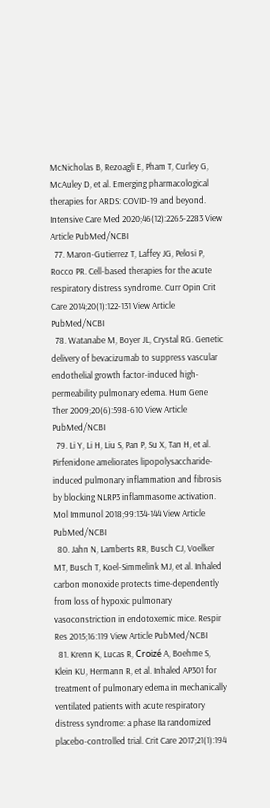McNicholas B, Rezoagli E, Pham T, Curley G, McAuley D, et al. Emerging pharmacological therapies for ARDS: COVID-19 and beyond. Intensive Care Med 2020;46(12):2265-2283 View Article PubMed/NCBI
  77. Maron-Gutierrez T, Laffey JG, Pelosi P, Rocco PR. Cell-based therapies for the acute respiratory distress syndrome. Curr Opin Crit Care 2014;20(1):122-131 View Article PubMed/NCBI
  78. Watanabe M, Boyer JL, Crystal RG. Genetic delivery of bevacizumab to suppress vascular endothelial growth factor-induced high-permeability pulmonary edema. Hum Gene Ther 2009;20(6):598-610 View Article PubMed/NCBI
  79. Li Y, Li H, Liu S, Pan P, Su X, Tan H, et al. Pirfenidone ameliorates lipopolysaccharide-induced pulmonary inflammation and fibrosis by blocking NLRP3 inflammasome activation. Mol Immunol 2018;99:134-144 View Article PubMed/NCBI
  80. Jahn N, Lamberts RR, Busch CJ, Voelker MT, Busch T, Koel-Simmelink MJ, et al. Inhaled carbon monoxide protects time-dependently from loss of hypoxic pulmonary vasoconstriction in endotoxemic mice. Respir Res 2015;16:119 View Article PubMed/NCBI
  81. Krenn K, Lucas R, Croizé A, Boehme S, Klein KU, Hermann R, et al. Inhaled AP301 for treatment of pulmonary edema in mechanically ventilated patients with acute respiratory distress syndrome: a phase IIa randomized placebo-controlled trial. Crit Care 2017;21(1):194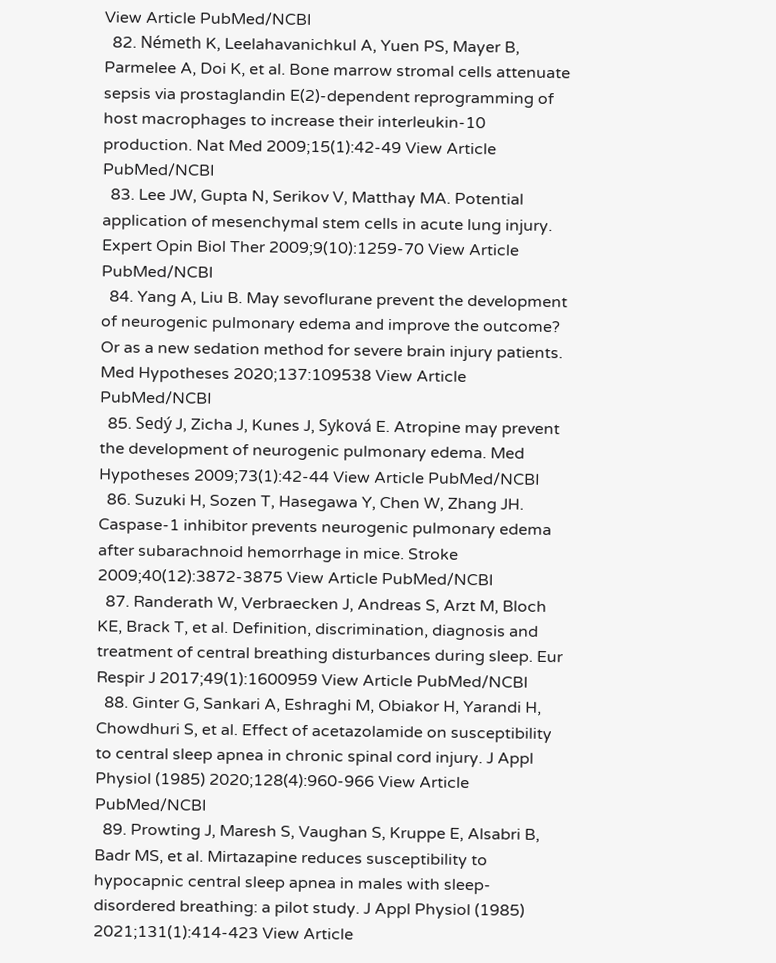View Article PubMed/NCBI
  82. Németh K, Leelahavanichkul A, Yuen PS, Mayer B, Parmelee A, Doi K, et al. Bone marrow stromal cells attenuate sepsis via prostaglandin E(2)-dependent reprogramming of host macrophages to increase their interleukin-10 production. Nat Med 2009;15(1):42-49 View Article PubMed/NCBI
  83. Lee JW, Gupta N, Serikov V, Matthay MA. Potential application of mesenchymal stem cells in acute lung injury. Expert Opin Biol Ther 2009;9(10):1259-70 View Article PubMed/NCBI
  84. Yang A, Liu B. May sevoflurane prevent the development of neurogenic pulmonary edema and improve the outcome? Or as a new sedation method for severe brain injury patients. Med Hypotheses 2020;137:109538 View Article PubMed/NCBI
  85. Sedý J, Zicha J, Kunes J, Syková E. Atropine may prevent the development of neurogenic pulmonary edema. Med Hypotheses 2009;73(1):42-44 View Article PubMed/NCBI
  86. Suzuki H, Sozen T, Hasegawa Y, Chen W, Zhang JH. Caspase-1 inhibitor prevents neurogenic pulmonary edema after subarachnoid hemorrhage in mice. Stroke 2009;40(12):3872-3875 View Article PubMed/NCBI
  87. Randerath W, Verbraecken J, Andreas S, Arzt M, Bloch KE, Brack T, et al. Definition, discrimination, diagnosis and treatment of central breathing disturbances during sleep. Eur Respir J 2017;49(1):1600959 View Article PubMed/NCBI
  88. Ginter G, Sankari A, Eshraghi M, Obiakor H, Yarandi H, Chowdhuri S, et al. Effect of acetazolamide on susceptibility to central sleep apnea in chronic spinal cord injury. J Appl Physiol (1985) 2020;128(4):960-966 View Article PubMed/NCBI
  89. Prowting J, Maresh S, Vaughan S, Kruppe E, Alsabri B, Badr MS, et al. Mirtazapine reduces susceptibility to hypocapnic central sleep apnea in males with sleep-disordered breathing: a pilot study. J Appl Physiol (1985) 2021;131(1):414-423 View Article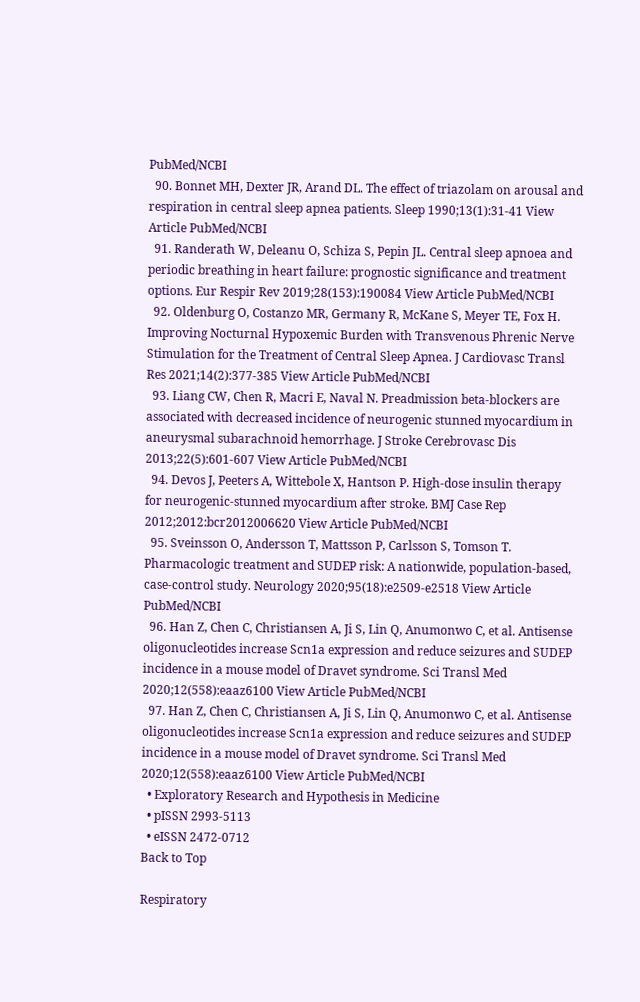PubMed/NCBI
  90. Bonnet MH, Dexter JR, Arand DL. The effect of triazolam on arousal and respiration in central sleep apnea patients. Sleep 1990;13(1):31-41 View Article PubMed/NCBI
  91. Randerath W, Deleanu O, Schiza S, Pepin JL. Central sleep apnoea and periodic breathing in heart failure: prognostic significance and treatment options. Eur Respir Rev 2019;28(153):190084 View Article PubMed/NCBI
  92. Oldenburg O, Costanzo MR, Germany R, McKane S, Meyer TE, Fox H. Improving Nocturnal Hypoxemic Burden with Transvenous Phrenic Nerve Stimulation for the Treatment of Central Sleep Apnea. J Cardiovasc Transl Res 2021;14(2):377-385 View Article PubMed/NCBI
  93. Liang CW, Chen R, Macri E, Naval N. Preadmission beta-blockers are associated with decreased incidence of neurogenic stunned myocardium in aneurysmal subarachnoid hemorrhage. J Stroke Cerebrovasc Dis 2013;22(5):601-607 View Article PubMed/NCBI
  94. Devos J, Peeters A, Wittebole X, Hantson P. High-dose insulin therapy for neurogenic-stunned myocardium after stroke. BMJ Case Rep 2012;2012:bcr2012006620 View Article PubMed/NCBI
  95. Sveinsson O, Andersson T, Mattsson P, Carlsson S, Tomson T. Pharmacologic treatment and SUDEP risk: A nationwide, population-based, case-control study. Neurology 2020;95(18):e2509-e2518 View Article PubMed/NCBI
  96. Han Z, Chen C, Christiansen A, Ji S, Lin Q, Anumonwo C, et al. Antisense oligonucleotides increase Scn1a expression and reduce seizures and SUDEP incidence in a mouse model of Dravet syndrome. Sci Transl Med 2020;12(558):eaaz6100 View Article PubMed/NCBI
  97. Han Z, Chen C, Christiansen A, Ji S, Lin Q, Anumonwo C, et al. Antisense oligonucleotides increase Scn1a expression and reduce seizures and SUDEP incidence in a mouse model of Dravet syndrome. Sci Transl Med 2020;12(558):eaaz6100 View Article PubMed/NCBI
  • Exploratory Research and Hypothesis in Medicine
  • pISSN 2993-5113
  • eISSN 2472-0712
Back to Top

Respiratory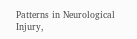Patterns in Neurological Injury,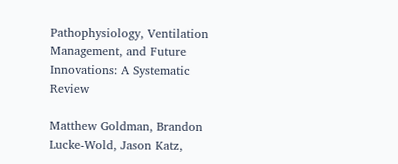Pathophysiology, Ventilation Management, and Future Innovations: A Systematic Review

Matthew Goldman, Brandon Lucke-Wold, Jason Katz,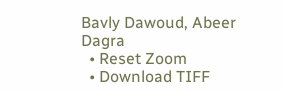Bavly Dawoud, Abeer Dagra
  • Reset Zoom
  • Download TIFF